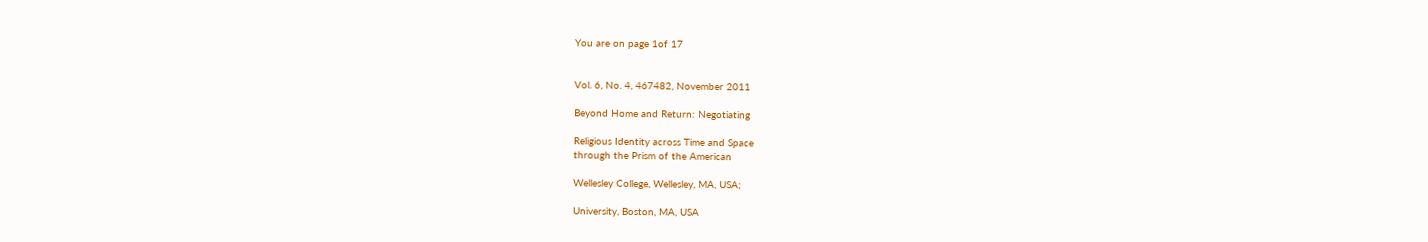You are on page 1of 17


Vol. 6, No. 4, 467482, November 2011

Beyond Home and Return: Negotiating

Religious Identity across Time and Space
through the Prism of the American

Wellesley College, Wellesley, MA, USA;

University, Boston, MA, USA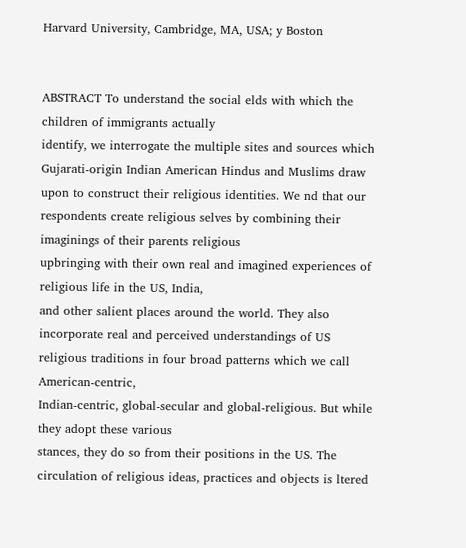Harvard University, Cambridge, MA, USA; y Boston


ABSTRACT To understand the social elds with which the children of immigrants actually
identify, we interrogate the multiple sites and sources which Gujarati-origin Indian American Hindus and Muslims draw upon to construct their religious identities. We nd that our
respondents create religious selves by combining their imaginings of their parents religious
upbringing with their own real and imagined experiences of religious life in the US, India,
and other salient places around the world. They also incorporate real and perceived understandings of US religious traditions in four broad patterns which we call American-centric,
Indian-centric, global-secular and global-religious. But while they adopt these various
stances, they do so from their positions in the US. The circulation of religious ideas, practices and objects is ltered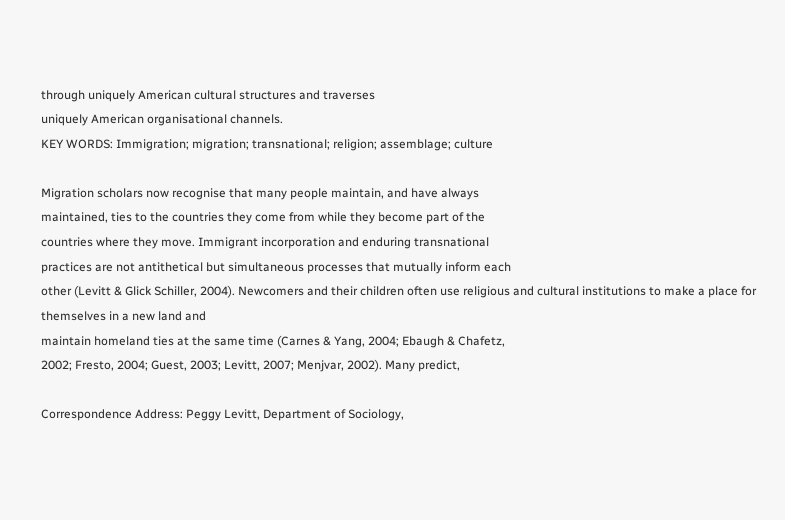through uniquely American cultural structures and traverses
uniquely American organisational channels.
KEY WORDS: Immigration; migration; transnational; religion; assemblage; culture

Migration scholars now recognise that many people maintain, and have always
maintained, ties to the countries they come from while they become part of the
countries where they move. Immigrant incorporation and enduring transnational
practices are not antithetical but simultaneous processes that mutually inform each
other (Levitt & Glick Schiller, 2004). Newcomers and their children often use religious and cultural institutions to make a place for themselves in a new land and
maintain homeland ties at the same time (Carnes & Yang, 2004; Ebaugh & Chafetz,
2002; Fresto, 2004; Guest, 2003; Levitt, 2007; Menjvar, 2002). Many predict,

Correspondence Address: Peggy Levitt, Department of Sociology,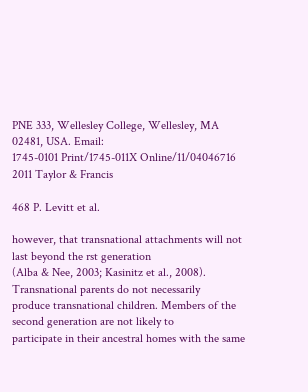PNE 333, Wellesley College, Wellesley, MA 02481, USA. Email:
1745-0101 Print/1745-011X Online/11/04046716 2011 Taylor & Francis

468 P. Levitt et al.

however, that transnational attachments will not last beyond the rst generation
(Alba & Nee, 2003; Kasinitz et al., 2008). Transnational parents do not necessarily
produce transnational children. Members of the second generation are not likely to
participate in their ancestral homes with the same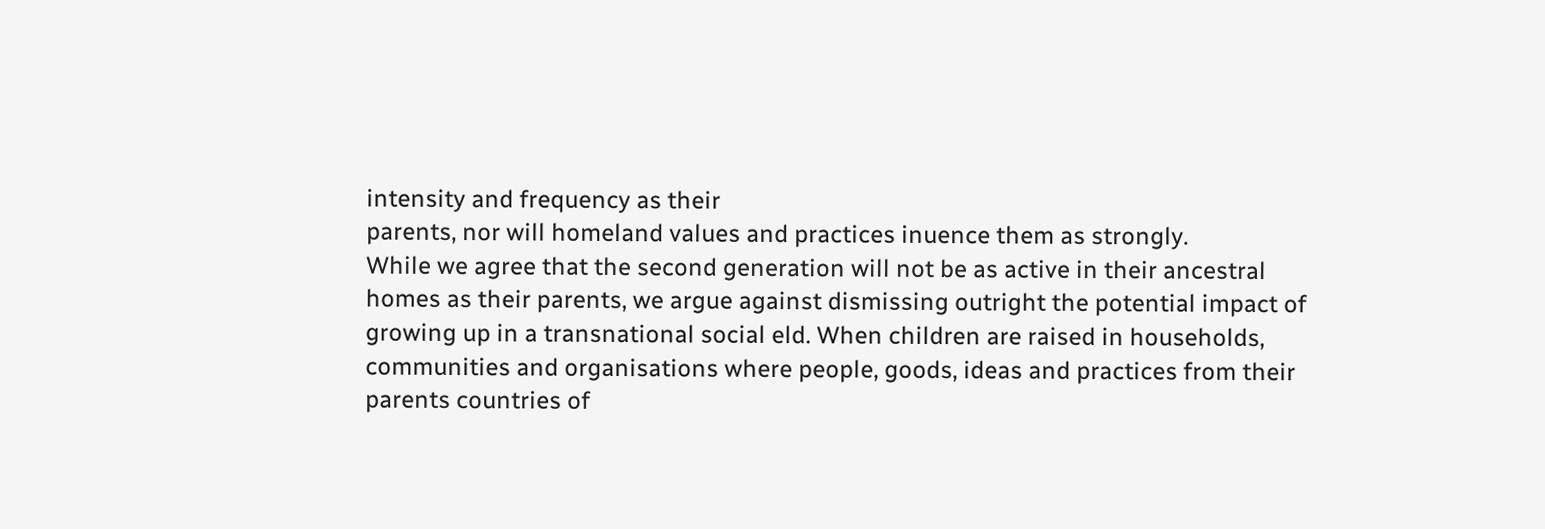intensity and frequency as their
parents, nor will homeland values and practices inuence them as strongly.
While we agree that the second generation will not be as active in their ancestral
homes as their parents, we argue against dismissing outright the potential impact of
growing up in a transnational social eld. When children are raised in households,
communities and organisations where people, goods, ideas and practices from their
parents countries of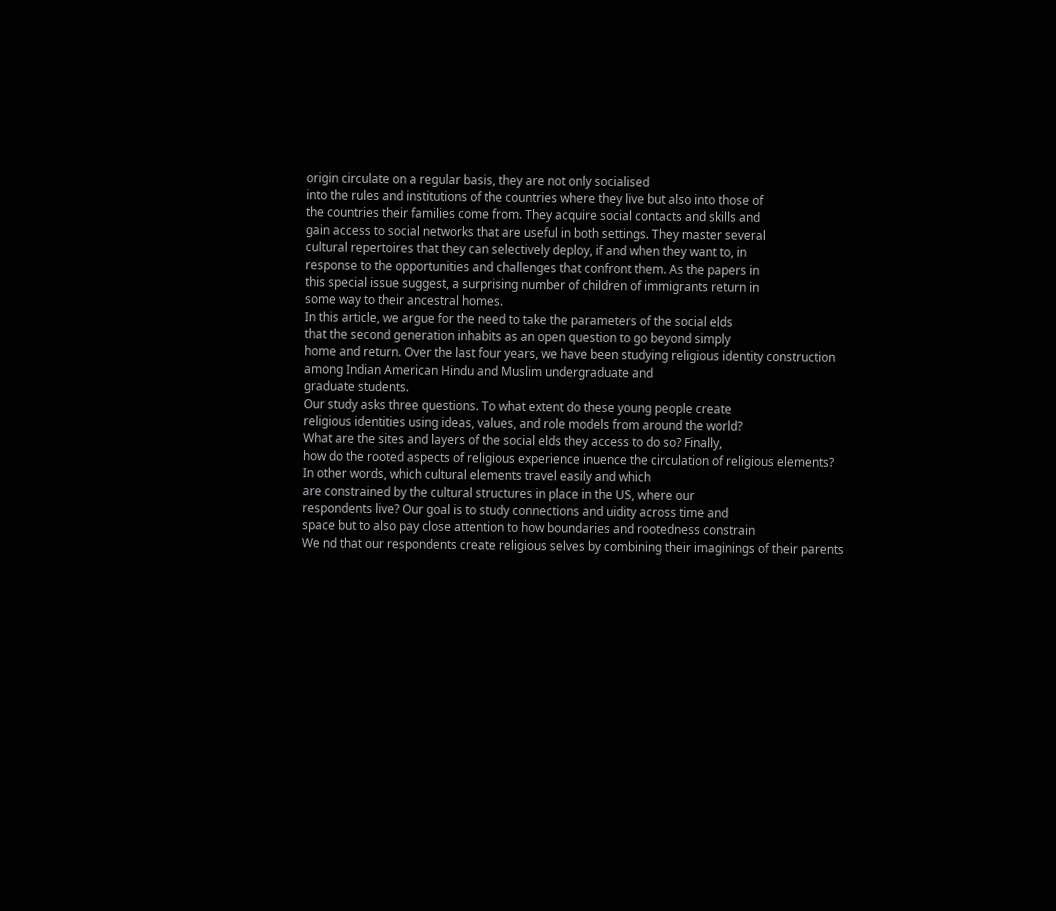origin circulate on a regular basis, they are not only socialised
into the rules and institutions of the countries where they live but also into those of
the countries their families come from. They acquire social contacts and skills and
gain access to social networks that are useful in both settings. They master several
cultural repertoires that they can selectively deploy, if and when they want to, in
response to the opportunities and challenges that confront them. As the papers in
this special issue suggest, a surprising number of children of immigrants return in
some way to their ancestral homes.
In this article, we argue for the need to take the parameters of the social elds
that the second generation inhabits as an open question to go beyond simply
home and return. Over the last four years, we have been studying religious identity construction among Indian American Hindu and Muslim undergraduate and
graduate students.
Our study asks three questions. To what extent do these young people create
religious identities using ideas, values, and role models from around the world?
What are the sites and layers of the social elds they access to do so? Finally,
how do the rooted aspects of religious experience inuence the circulation of religious elements? In other words, which cultural elements travel easily and which
are constrained by the cultural structures in place in the US, where our
respondents live? Our goal is to study connections and uidity across time and
space but to also pay close attention to how boundaries and rootedness constrain
We nd that our respondents create religious selves by combining their imaginings of their parents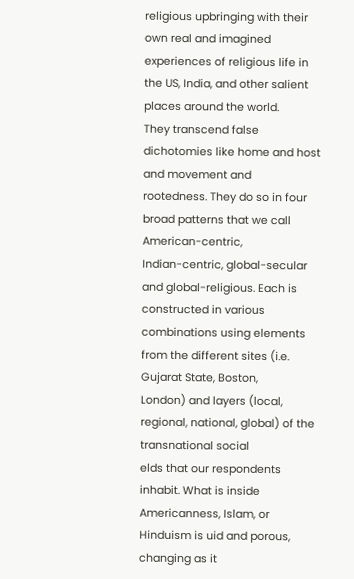religious upbringing with their own real and imagined experiences of religious life in the US, India, and other salient places around the world.
They transcend false dichotomies like home and host and movement and
rootedness. They do so in four broad patterns that we call American-centric,
Indian-centric, global-secular and global-religious. Each is constructed in various
combinations using elements from the different sites (i.e. Gujarat State, Boston,
London) and layers (local, regional, national, global) of the transnational social
elds that our respondents inhabit. What is inside Americanness, Islam, or
Hinduism is uid and porous, changing as it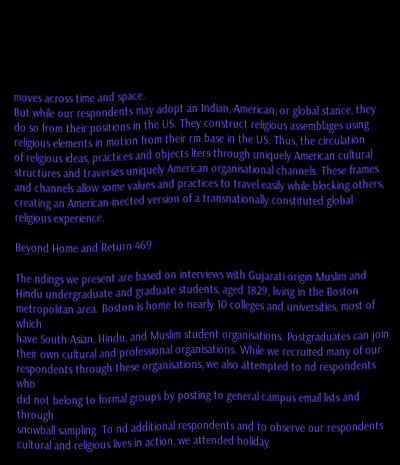moves across time and space.
But while our respondents may adopt an Indian, American, or global stance, they
do so from their positions in the US. They construct religious assemblages using
religious elements in motion from their rm base in the US. Thus, the circulation
of religious ideas, practices and objects lters through uniquely American cultural
structures and traverses uniquely American organisational channels. These frames
and channels allow some values and practices to travel easily while blocking others,
creating an American-inected version of a transnationally constituted global
religious experience.

Beyond Home and Return 469

The ndings we present are based on interviews with Gujarati-origin Muslim and
Hindu undergraduate and graduate students, aged 1829, living in the Boston metropolitan area. Boston is home to nearly 10 colleges and universities, most of which
have South Asian, Hindu, and Muslim student organisations. Postgraduates can join
their own cultural and professional organisations. While we recruited many of our
respondents through these organisations, we also attempted to nd respondents who
did not belong to formal groups by posting to general campus email lists and through
snowball sampling. To nd additional respondents and to observe our respondents
cultural and religious lives in action, we attended holiday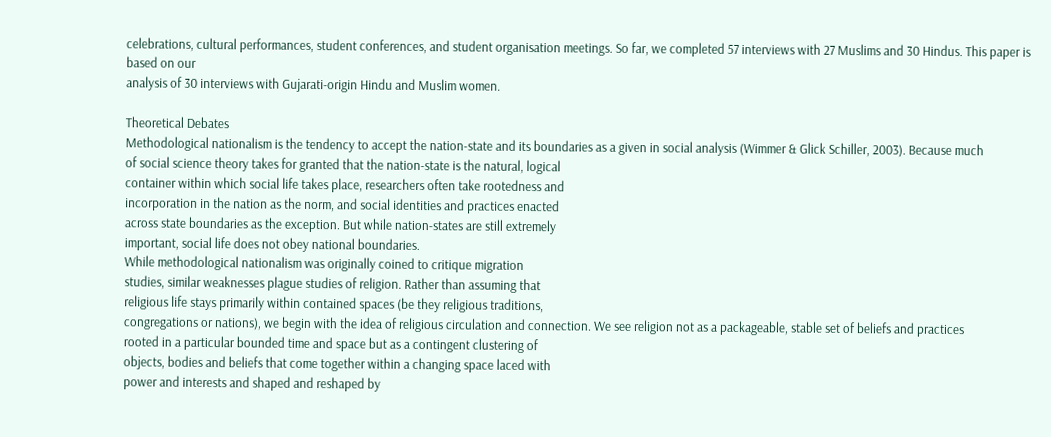celebrations, cultural performances, student conferences, and student organisation meetings. So far, we completed 57 interviews with 27 Muslims and 30 Hindus. This paper is based on our
analysis of 30 interviews with Gujarati-origin Hindu and Muslim women.

Theoretical Debates
Methodological nationalism is the tendency to accept the nation-state and its boundaries as a given in social analysis (Wimmer & Glick Schiller, 2003). Because much
of social science theory takes for granted that the nation-state is the natural, logical
container within which social life takes place, researchers often take rootedness and
incorporation in the nation as the norm, and social identities and practices enacted
across state boundaries as the exception. But while nation-states are still extremely
important, social life does not obey national boundaries.
While methodological nationalism was originally coined to critique migration
studies, similar weaknesses plague studies of religion. Rather than assuming that
religious life stays primarily within contained spaces (be they religious traditions,
congregations or nations), we begin with the idea of religious circulation and connection. We see religion not as a packageable, stable set of beliefs and practices
rooted in a particular bounded time and space but as a contingent clustering of
objects, bodies and beliefs that come together within a changing space laced with
power and interests and shaped and reshaped by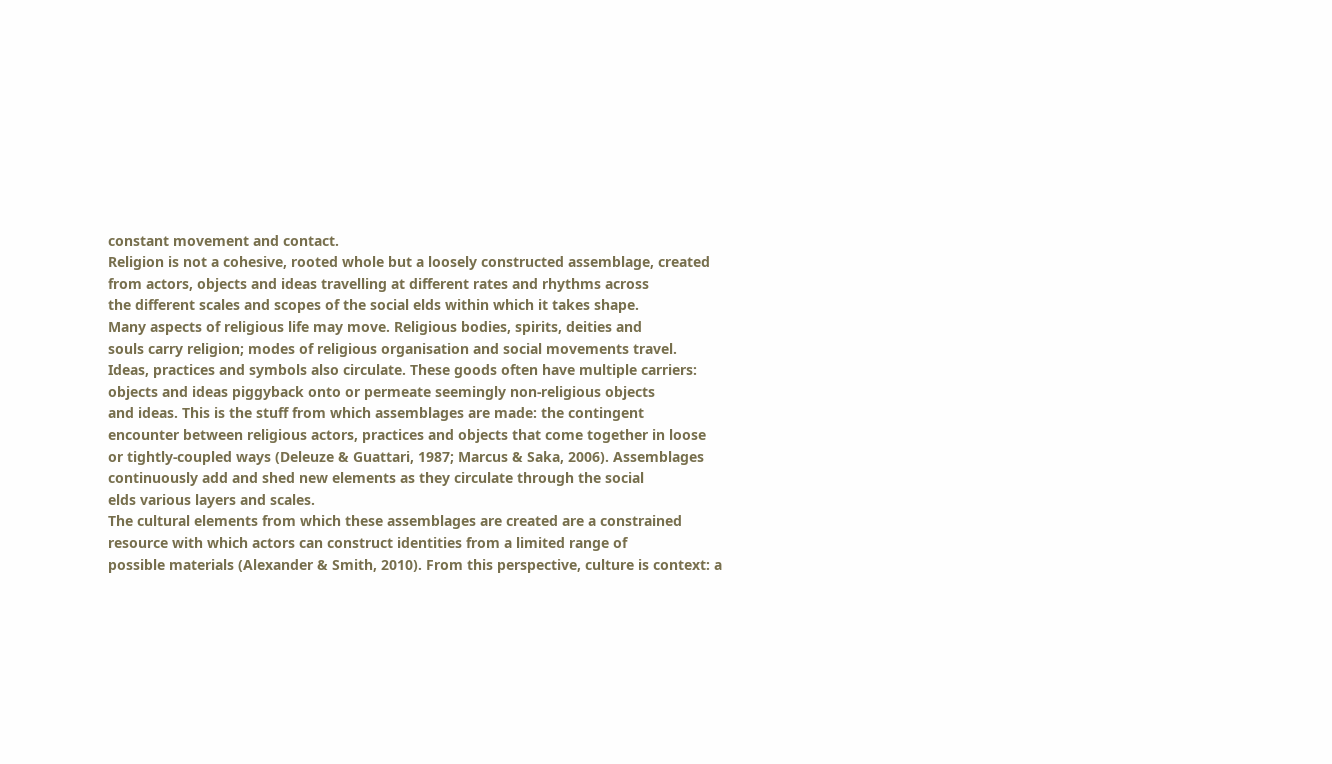constant movement and contact.
Religion is not a cohesive, rooted whole but a loosely constructed assemblage, created from actors, objects and ideas travelling at different rates and rhythms across
the different scales and scopes of the social elds within which it takes shape.
Many aspects of religious life may move. Religious bodies, spirits, deities and
souls carry religion; modes of religious organisation and social movements travel.
Ideas, practices and symbols also circulate. These goods often have multiple carriers: objects and ideas piggyback onto or permeate seemingly non-religious objects
and ideas. This is the stuff from which assemblages are made: the contingent
encounter between religious actors, practices and objects that come together in loose
or tightly-coupled ways (Deleuze & Guattari, 1987; Marcus & Saka, 2006). Assemblages continuously add and shed new elements as they circulate through the social
elds various layers and scales.
The cultural elements from which these assemblages are created are a constrained resource with which actors can construct identities from a limited range of
possible materials (Alexander & Smith, 2010). From this perspective, culture is context: a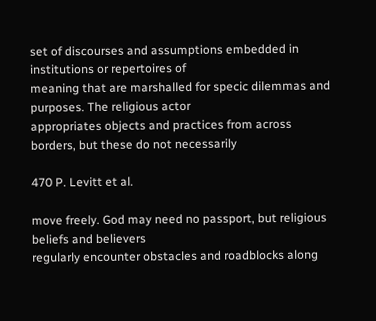set of discourses and assumptions embedded in institutions or repertoires of
meaning that are marshalled for specic dilemmas and purposes. The religious actor
appropriates objects and practices from across borders, but these do not necessarily

470 P. Levitt et al.

move freely. God may need no passport, but religious beliefs and believers
regularly encounter obstacles and roadblocks along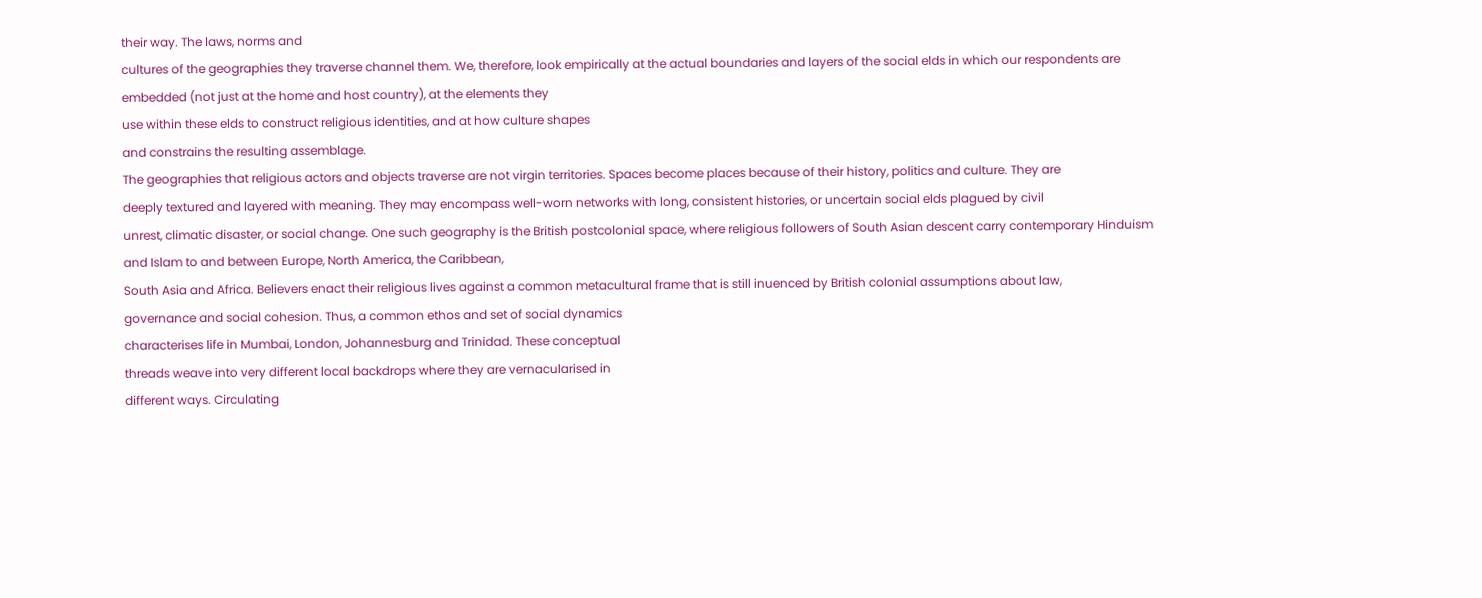their way. The laws, norms and
cultures of the geographies they traverse channel them. We, therefore, look empirically at the actual boundaries and layers of the social elds in which our respondents are embedded (not just at the home and host country), at the elements they
use within these elds to construct religious identities, and at how culture shapes
and constrains the resulting assemblage.
The geographies that religious actors and objects traverse are not virgin territories. Spaces become places because of their history, politics and culture. They are
deeply textured and layered with meaning. They may encompass well-worn networks with long, consistent histories, or uncertain social elds plagued by civil
unrest, climatic disaster, or social change. One such geography is the British postcolonial space, where religious followers of South Asian descent carry contemporary Hinduism and Islam to and between Europe, North America, the Caribbean,
South Asia and Africa. Believers enact their religious lives against a common metacultural frame that is still inuenced by British colonial assumptions about law,
governance and social cohesion. Thus, a common ethos and set of social dynamics
characterises life in Mumbai, London, Johannesburg and Trinidad. These conceptual
threads weave into very different local backdrops where they are vernacularised in
different ways. Circulating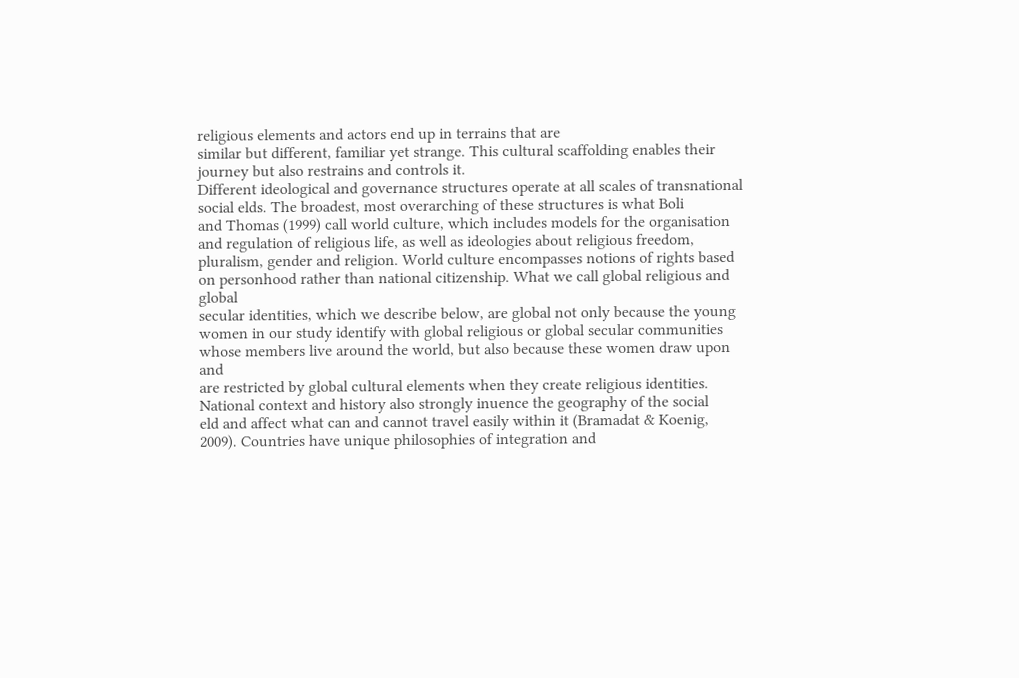religious elements and actors end up in terrains that are
similar but different, familiar yet strange. This cultural scaffolding enables their
journey but also restrains and controls it.
Different ideological and governance structures operate at all scales of transnational social elds. The broadest, most overarching of these structures is what Boli
and Thomas (1999) call world culture, which includes models for the organisation
and regulation of religious life, as well as ideologies about religious freedom, pluralism, gender and religion. World culture encompasses notions of rights based on personhood rather than national citizenship. What we call global religious and global
secular identities, which we describe below, are global not only because the young
women in our study identify with global religious or global secular communities
whose members live around the world, but also because these women draw upon and
are restricted by global cultural elements when they create religious identities.
National context and history also strongly inuence the geography of the social
eld and affect what can and cannot travel easily within it (Bramadat & Koenig,
2009). Countries have unique philosophies of integration and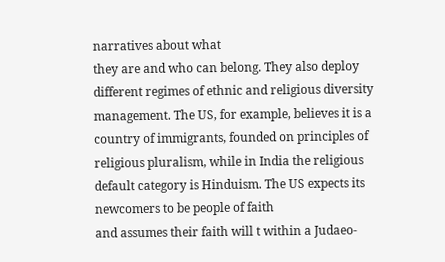narratives about what
they are and who can belong. They also deploy different regimes of ethnic and religious diversity management. The US, for example, believes it is a country of immigrants, founded on principles of religious pluralism, while in India the religious
default category is Hinduism. The US expects its newcomers to be people of faith
and assumes their faith will t within a Judaeo-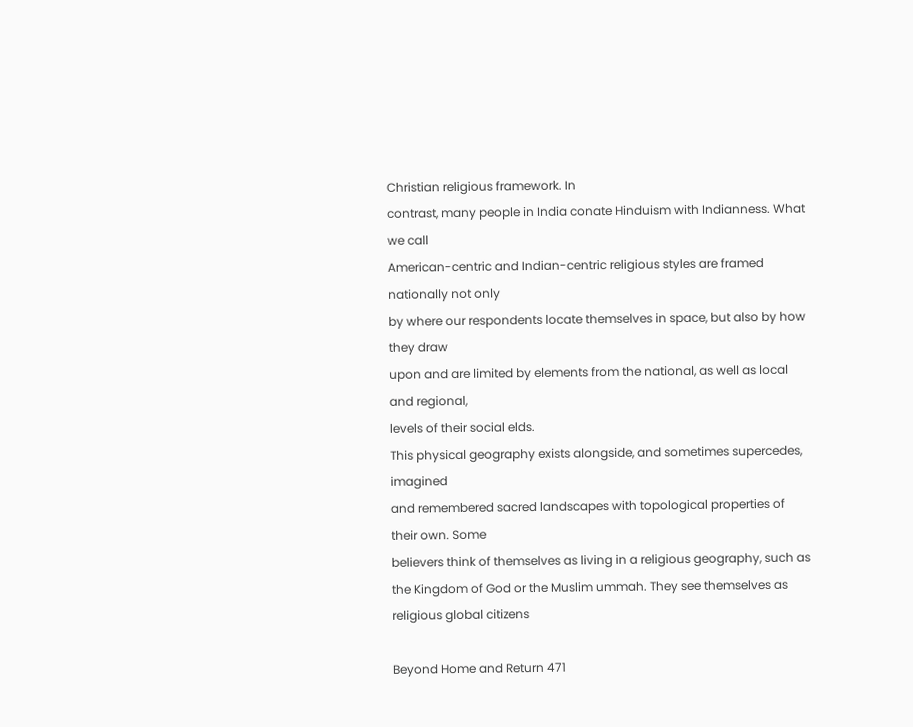Christian religious framework. In
contrast, many people in India conate Hinduism with Indianness. What we call
American-centric and Indian-centric religious styles are framed nationally not only
by where our respondents locate themselves in space, but also by how they draw
upon and are limited by elements from the national, as well as local and regional,
levels of their social elds.
This physical geography exists alongside, and sometimes supercedes, imagined
and remembered sacred landscapes with topological properties of their own. Some
believers think of themselves as living in a religious geography, such as the Kingdom of God or the Muslim ummah. They see themselves as religious global citizens

Beyond Home and Return 471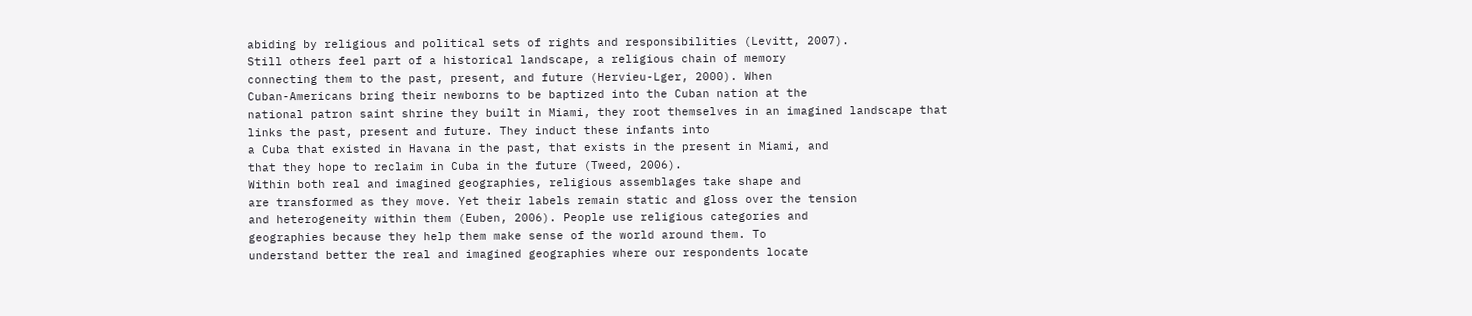abiding by religious and political sets of rights and responsibilities (Levitt, 2007).
Still others feel part of a historical landscape, a religious chain of memory
connecting them to the past, present, and future (Hervieu-Lger, 2000). When
Cuban-Americans bring their newborns to be baptized into the Cuban nation at the
national patron saint shrine they built in Miami, they root themselves in an imagined landscape that links the past, present and future. They induct these infants into
a Cuba that existed in Havana in the past, that exists in the present in Miami, and
that they hope to reclaim in Cuba in the future (Tweed, 2006).
Within both real and imagined geographies, religious assemblages take shape and
are transformed as they move. Yet their labels remain static and gloss over the tension
and heterogeneity within them (Euben, 2006). People use religious categories and
geographies because they help them make sense of the world around them. To
understand better the real and imagined geographies where our respondents locate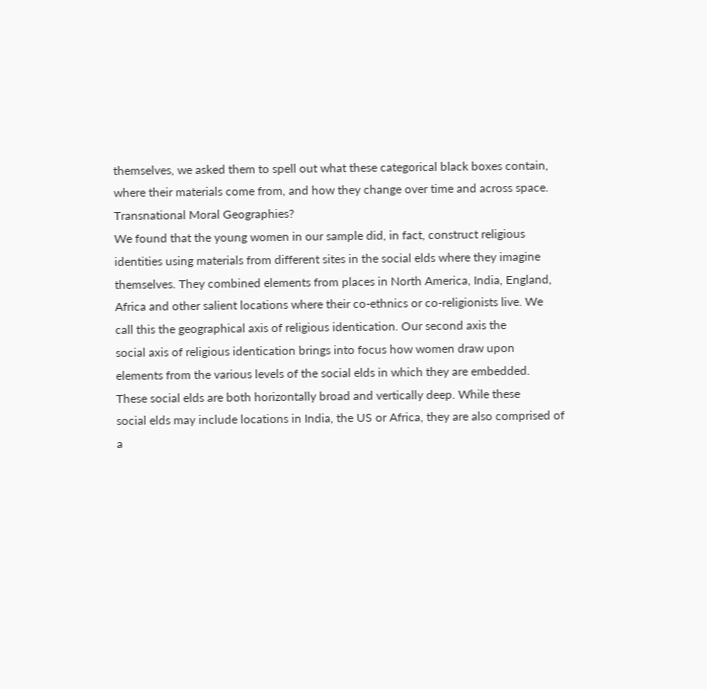themselves, we asked them to spell out what these categorical black boxes contain,
where their materials come from, and how they change over time and across space.
Transnational Moral Geographies?
We found that the young women in our sample did, in fact, construct religious identities using materials from different sites in the social elds where they imagine
themselves. They combined elements from places in North America, India, England,
Africa and other salient locations where their co-ethnics or co-religionists live. We
call this the geographical axis of religious identication. Our second axis the
social axis of religious identication brings into focus how women draw upon
elements from the various levels of the social elds in which they are embedded.
These social elds are both horizontally broad and vertically deep. While these
social elds may include locations in India, the US or Africa, they are also comprised of a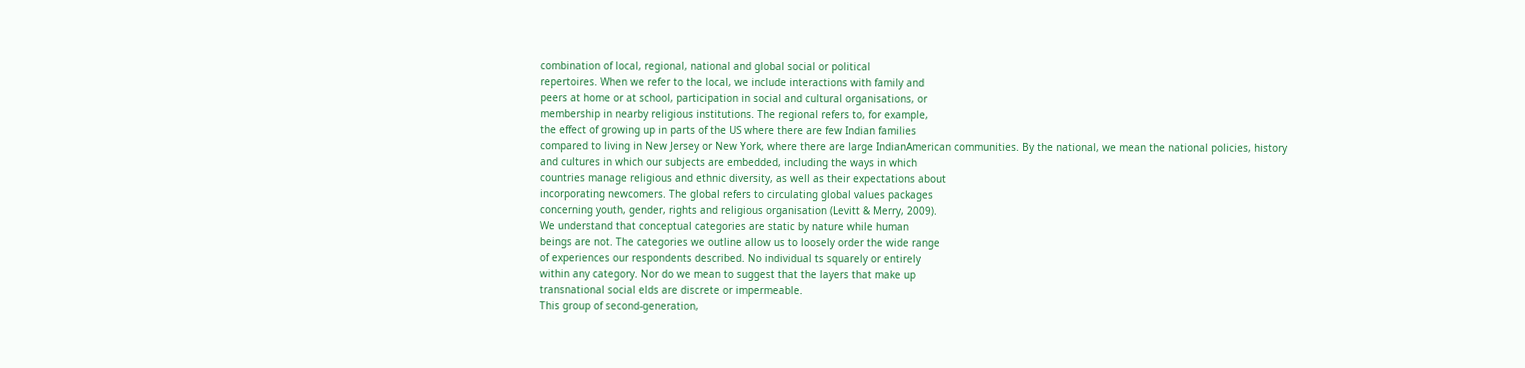combination of local, regional, national and global social or political
repertoires. When we refer to the local, we include interactions with family and
peers at home or at school, participation in social and cultural organisations, or
membership in nearby religious institutions. The regional refers to, for example,
the effect of growing up in parts of the US where there are few Indian families
compared to living in New Jersey or New York, where there are large IndianAmerican communities. By the national, we mean the national policies, history
and cultures in which our subjects are embedded, including the ways in which
countries manage religious and ethnic diversity, as well as their expectations about
incorporating newcomers. The global refers to circulating global values packages
concerning youth, gender, rights and religious organisation (Levitt & Merry, 2009).
We understand that conceptual categories are static by nature while human
beings are not. The categories we outline allow us to loosely order the wide range
of experiences our respondents described. No individual ts squarely or entirely
within any category. Nor do we mean to suggest that the layers that make up
transnational social elds are discrete or impermeable.
This group of second-generation,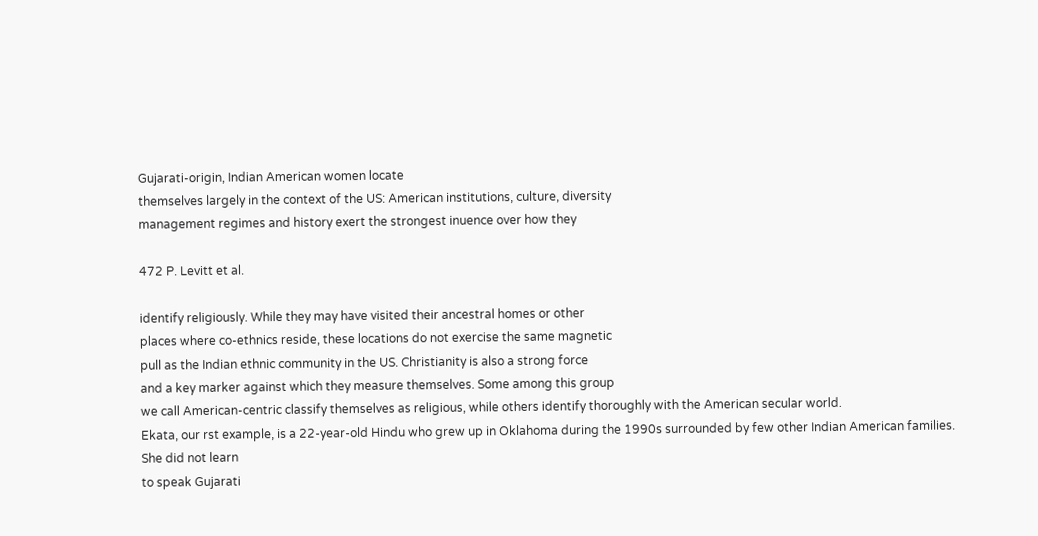Gujarati-origin, Indian American women locate
themselves largely in the context of the US: American institutions, culture, diversity
management regimes and history exert the strongest inuence over how they

472 P. Levitt et al.

identify religiously. While they may have visited their ancestral homes or other
places where co-ethnics reside, these locations do not exercise the same magnetic
pull as the Indian ethnic community in the US. Christianity is also a strong force
and a key marker against which they measure themselves. Some among this group
we call American-centric classify themselves as religious, while others identify thoroughly with the American secular world.
Ekata, our rst example, is a 22-year-old Hindu who grew up in Oklahoma during the 1990s surrounded by few other Indian American families. She did not learn
to speak Gujarati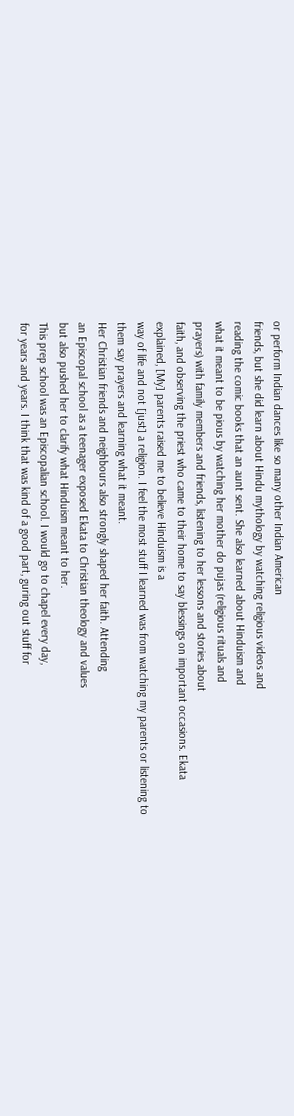or perform Indian dances like so many other Indian American
friends, but she did learn about Hindu mythology by watching religious videos and
reading the comic books that an aunt sent. She also learned about Hinduism and
what it meant to be pious by watching her mother do pujas (religious rituals and
prayers) with family members and friends, listening to her lessons and stories about
faith, and observing the priest who came to their home to say blessings on important occasions. Ekata explained, [My] parents raised me to believe Hinduism is a
way of life and not [just] a religion. I feel the most stuff I learned was from watching my parents or listening to them say prayers and learning what it meant.
Her Christian friends and neighbours also strongly shaped her faith. Attending
an Episcopal school as a teenager exposed Ekata to Christian theology and values
but also pushed her to clarify what Hinduism meant to her.
This prep school was an Episcopalian school. I would go to chapel every day,
for years and years. I think that was kind of a good part, guring out stuff for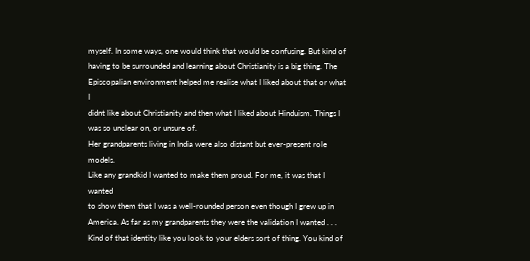myself. In some ways, one would think that would be confusing. But kind of
having to be surrounded and learning about Christianity is a big thing. The
Episcopalian environment helped me realise what I liked about that or what I
didnt like about Christianity and then what I liked about Hinduism. Things I
was so unclear on, or unsure of.
Her grandparents living in India were also distant but ever-present role models.
Like any grandkid I wanted to make them proud. For me, it was that I wanted
to show them that I was a well-rounded person even though I grew up in
America. As far as my grandparents they were the validation I wanted . . .
Kind of that identity like you look to your elders sort of thing. You kind of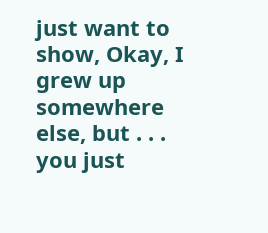just want to show, Okay, I grew up somewhere else, but . . . you just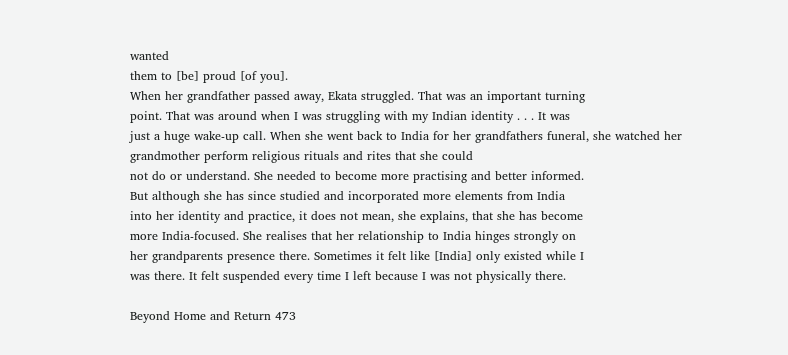wanted
them to [be] proud [of you].
When her grandfather passed away, Ekata struggled. That was an important turning
point. That was around when I was struggling with my Indian identity . . . It was
just a huge wake-up call. When she went back to India for her grandfathers funeral, she watched her grandmother perform religious rituals and rites that she could
not do or understand. She needed to become more practising and better informed.
But although she has since studied and incorporated more elements from India
into her identity and practice, it does not mean, she explains, that she has become
more India-focused. She realises that her relationship to India hinges strongly on
her grandparents presence there. Sometimes it felt like [India] only existed while I
was there. It felt suspended every time I left because I was not physically there.

Beyond Home and Return 473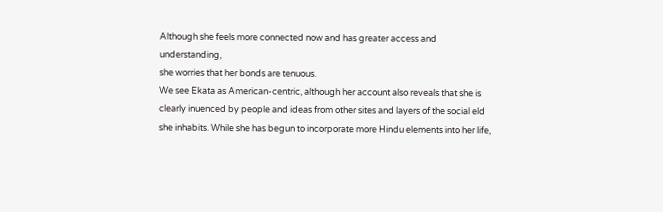Although she feels more connected now and has greater access and understanding,
she worries that her bonds are tenuous.
We see Ekata as American-centric, although her account also reveals that she is
clearly inuenced by people and ideas from other sites and layers of the social eld
she inhabits. While she has begun to incorporate more Hindu elements into her life,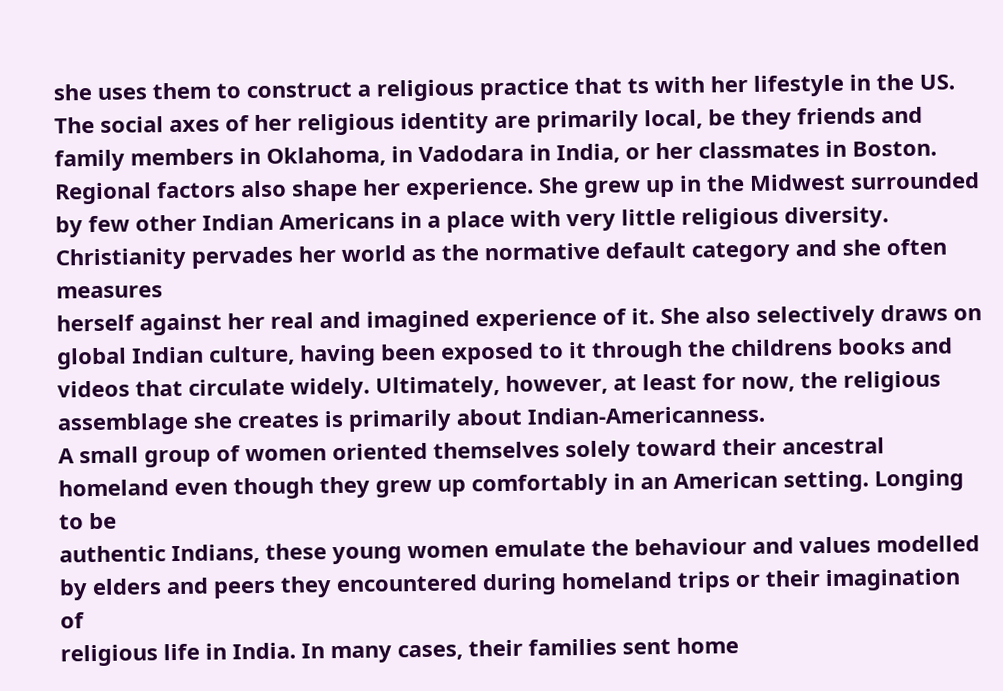she uses them to construct a religious practice that ts with her lifestyle in the US.
The social axes of her religious identity are primarily local, be they friends and
family members in Oklahoma, in Vadodara in India, or her classmates in Boston.
Regional factors also shape her experience. She grew up in the Midwest surrounded
by few other Indian Americans in a place with very little religious diversity. Christianity pervades her world as the normative default category and she often measures
herself against her real and imagined experience of it. She also selectively draws on
global Indian culture, having been exposed to it through the childrens books and
videos that circulate widely. Ultimately, however, at least for now, the religious
assemblage she creates is primarily about Indian-Americanness.
A small group of women oriented themselves solely toward their ancestral homeland even though they grew up comfortably in an American setting. Longing to be
authentic Indians, these young women emulate the behaviour and values modelled
by elders and peers they encountered during homeland trips or their imagination of
religious life in India. In many cases, their families sent home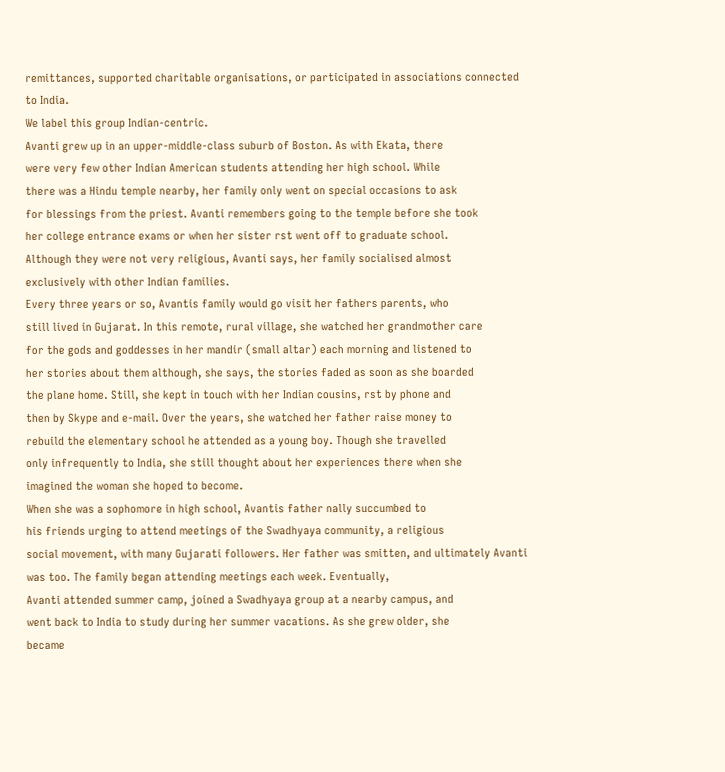remittances, supported charitable organisations, or participated in associations connected to India.
We label this group Indian-centric.
Avanti grew up in an upper-middle-class suburb of Boston. As with Ekata, there
were very few other Indian American students attending her high school. While
there was a Hindu temple nearby, her family only went on special occasions to ask
for blessings from the priest. Avanti remembers going to the temple before she took
her college entrance exams or when her sister rst went off to graduate school.
Although they were not very religious, Avanti says, her family socialised almost
exclusively with other Indian families.
Every three years or so, Avantis family would go visit her fathers parents, who
still lived in Gujarat. In this remote, rural village, she watched her grandmother care
for the gods and goddesses in her mandir (small altar) each morning and listened to
her stories about them although, she says, the stories faded as soon as she boarded
the plane home. Still, she kept in touch with her Indian cousins, rst by phone and
then by Skype and e-mail. Over the years, she watched her father raise money to
rebuild the elementary school he attended as a young boy. Though she travelled
only infrequently to India, she still thought about her experiences there when she
imagined the woman she hoped to become.
When she was a sophomore in high school, Avantis father nally succumbed to
his friends urging to attend meetings of the Swadhyaya community, a religious
social movement, with many Gujarati followers. Her father was smitten, and ultimately Avanti was too. The family began attending meetings each week. Eventually,
Avanti attended summer camp, joined a Swadhyaya group at a nearby campus, and
went back to India to study during her summer vacations. As she grew older, she
became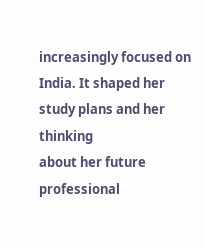increasingly focused on India. It shaped her study plans and her thinking
about her future professional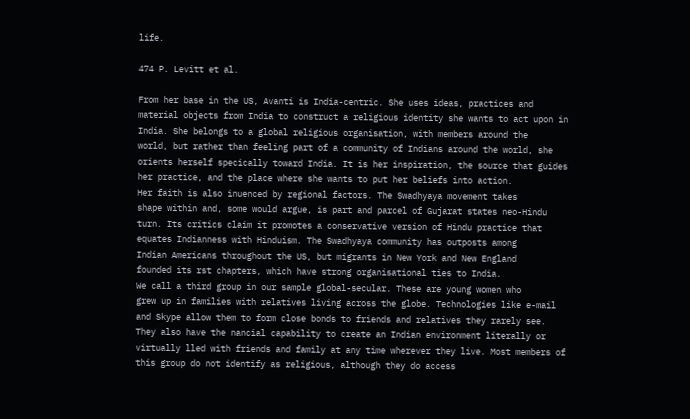life.

474 P. Levitt et al.

From her base in the US, Avanti is India-centric. She uses ideas, practices and
material objects from India to construct a religious identity she wants to act upon in
India. She belongs to a global religious organisation, with members around the
world, but rather than feeling part of a community of Indians around the world, she
orients herself specically toward India. It is her inspiration, the source that guides
her practice, and the place where she wants to put her beliefs into action.
Her faith is also inuenced by regional factors. The Swadhyaya movement takes
shape within and, some would argue, is part and parcel of Gujarat states neo-Hindu
turn. Its critics claim it promotes a conservative version of Hindu practice that
equates Indianness with Hinduism. The Swadhyaya community has outposts among
Indian Americans throughout the US, but migrants in New York and New England
founded its rst chapters, which have strong organisational ties to India.
We call a third group in our sample global-secular. These are young women who
grew up in families with relatives living across the globe. Technologies like e-mail
and Skype allow them to form close bonds to friends and relatives they rarely see.
They also have the nancial capability to create an Indian environment literally or
virtually lled with friends and family at any time wherever they live. Most members of this group do not identify as religious, although they do access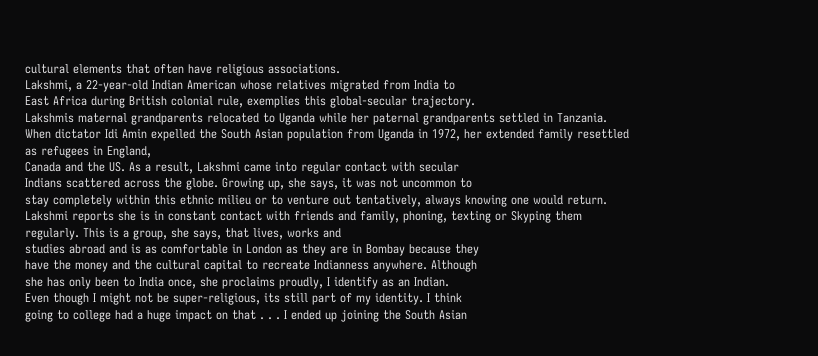cultural elements that often have religious associations.
Lakshmi, a 22-year-old Indian American whose relatives migrated from India to
East Africa during British colonial rule, exemplies this global-secular trajectory.
Lakshmis maternal grandparents relocated to Uganda while her paternal grandparents settled in Tanzania. When dictator Idi Amin expelled the South Asian population from Uganda in 1972, her extended family resettled as refugees in England,
Canada and the US. As a result, Lakshmi came into regular contact with secular
Indians scattered across the globe. Growing up, she says, it was not uncommon to
stay completely within this ethnic milieu or to venture out tentatively, always knowing one would return.
Lakshmi reports she is in constant contact with friends and family, phoning, texting or Skyping them regularly. This is a group, she says, that lives, works and
studies abroad and is as comfortable in London as they are in Bombay because they
have the money and the cultural capital to recreate Indianness anywhere. Although
she has only been to India once, she proclaims proudly, I identify as an Indian.
Even though I might not be super-religious, its still part of my identity. I think
going to college had a huge impact on that . . . I ended up joining the South Asian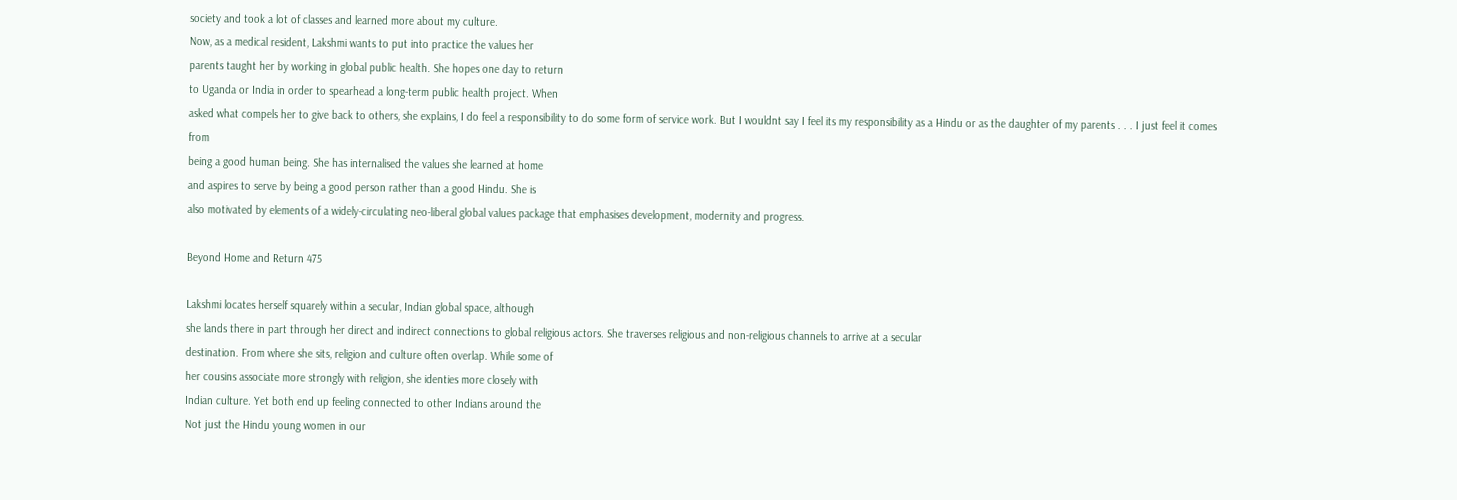society and took a lot of classes and learned more about my culture.
Now, as a medical resident, Lakshmi wants to put into practice the values her
parents taught her by working in global public health. She hopes one day to return
to Uganda or India in order to spearhead a long-term public health project. When
asked what compels her to give back to others, she explains, I do feel a responsibility to do some form of service work. But I wouldnt say I feel its my responsibility as a Hindu or as the daughter of my parents . . . I just feel it comes from
being a good human being. She has internalised the values she learned at home
and aspires to serve by being a good person rather than a good Hindu. She is
also motivated by elements of a widely-circulating neo-liberal global values package that emphasises development, modernity and progress.

Beyond Home and Return 475

Lakshmi locates herself squarely within a secular, Indian global space, although
she lands there in part through her direct and indirect connections to global religious actors. She traverses religious and non-religious channels to arrive at a secular
destination. From where she sits, religion and culture often overlap. While some of
her cousins associate more strongly with religion, she identies more closely with
Indian culture. Yet both end up feeling connected to other Indians around the
Not just the Hindu young women in our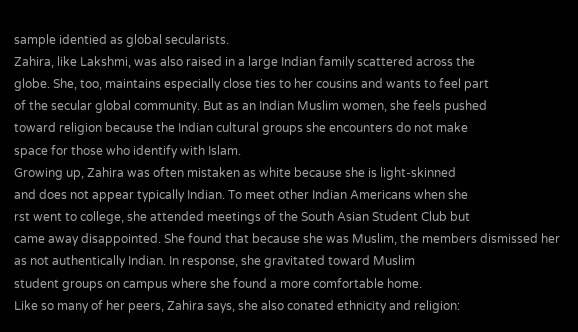sample identied as global secularists.
Zahira, like Lakshmi, was also raised in a large Indian family scattered across the
globe. She, too, maintains especially close ties to her cousins and wants to feel part
of the secular global community. But as an Indian Muslim women, she feels pushed
toward religion because the Indian cultural groups she encounters do not make
space for those who identify with Islam.
Growing up, Zahira was often mistaken as white because she is light-skinned
and does not appear typically Indian. To meet other Indian Americans when she
rst went to college, she attended meetings of the South Asian Student Club but
came away disappointed. She found that because she was Muslim, the members dismissed her as not authentically Indian. In response, she gravitated toward Muslim
student groups on campus where she found a more comfortable home.
Like so many of her peers, Zahira says, she also conated ethnicity and religion: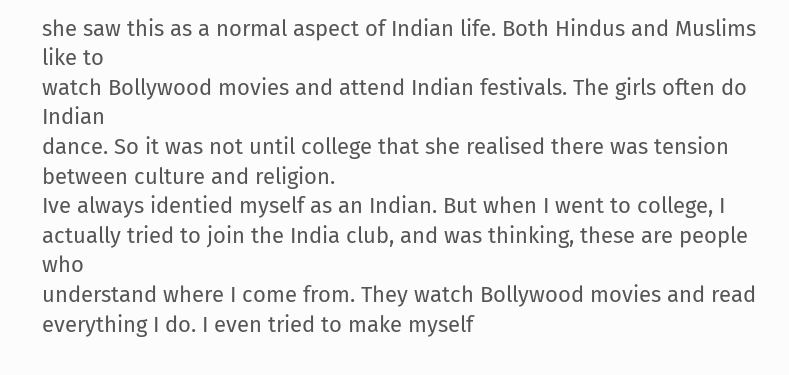she saw this as a normal aspect of Indian life. Both Hindus and Muslims like to
watch Bollywood movies and attend Indian festivals. The girls often do Indian
dance. So it was not until college that she realised there was tension between culture and religion.
Ive always identied myself as an Indian. But when I went to college, I actually tried to join the India club, and was thinking, these are people who
understand where I come from. They watch Bollywood movies and read
everything I do. I even tried to make myself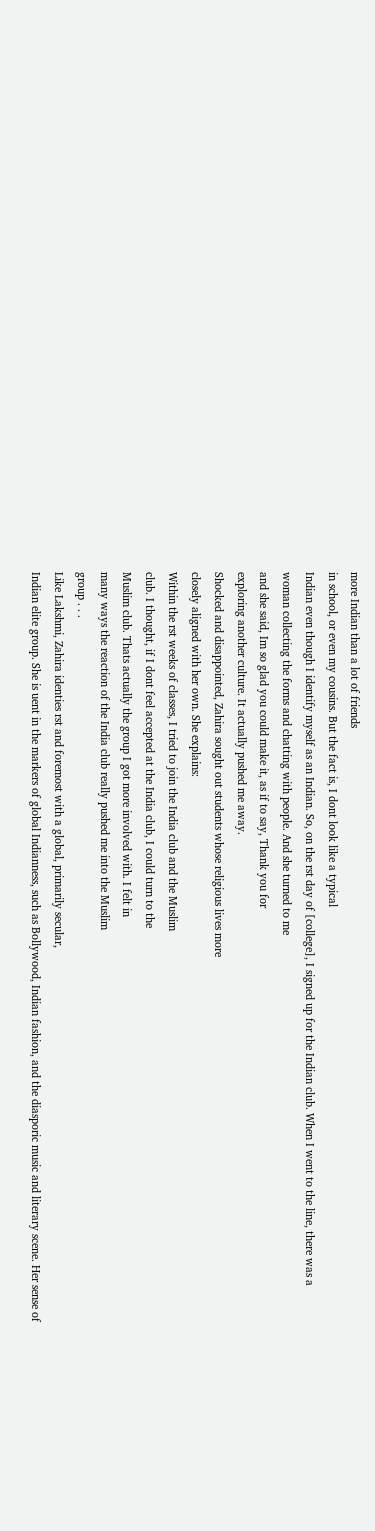more Indian than a lot of friends
in school, or even my cousins. But the fact is, I dont look like a typical
Indian even though I identify myself as an Indian. So, on the rst day of [college], I signed up for the Indian club. When I went to the line, there was a
woman collecting the forms and chatting with people. And she turned to me
and she said, Im so glad you could make it, as if to say, Thank you for
exploring another culture. It actually pushed me away.
Shocked and disappointed, Zahira sought out students whose religious lives more
closely aligned with her own. She explains:
Within the rst weeks of classes, I tried to join the India club and the Muslim
club. I thought, if I dont feel accepted at the India club, I could turn to the
Muslim club. Thats actually the group I got more involved with. I felt in
many ways the reaction of the India club really pushed me into the Muslim
group . . .
Like Lakshmi, Zahira identies rst and foremost with a global, primarily secular,
Indian elite group. She is uent in the markers of global Indianness, such as Bollywood, Indian fashion, and the diasporic music and literary scene. Her sense of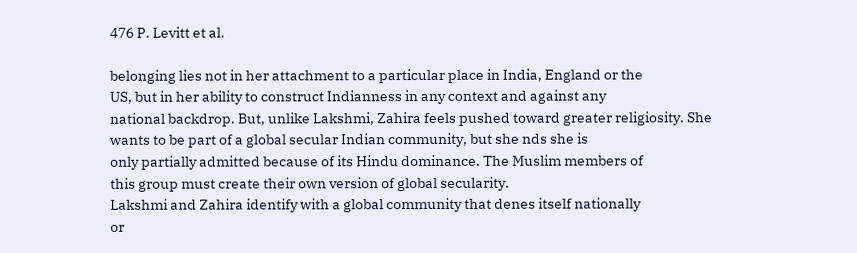476 P. Levitt et al.

belonging lies not in her attachment to a particular place in India, England or the
US, but in her ability to construct Indianness in any context and against any
national backdrop. But, unlike Lakshmi, Zahira feels pushed toward greater religiosity. She wants to be part of a global secular Indian community, but she nds she is
only partially admitted because of its Hindu dominance. The Muslim members of
this group must create their own version of global secularity.
Lakshmi and Zahira identify with a global community that denes itself nationally
or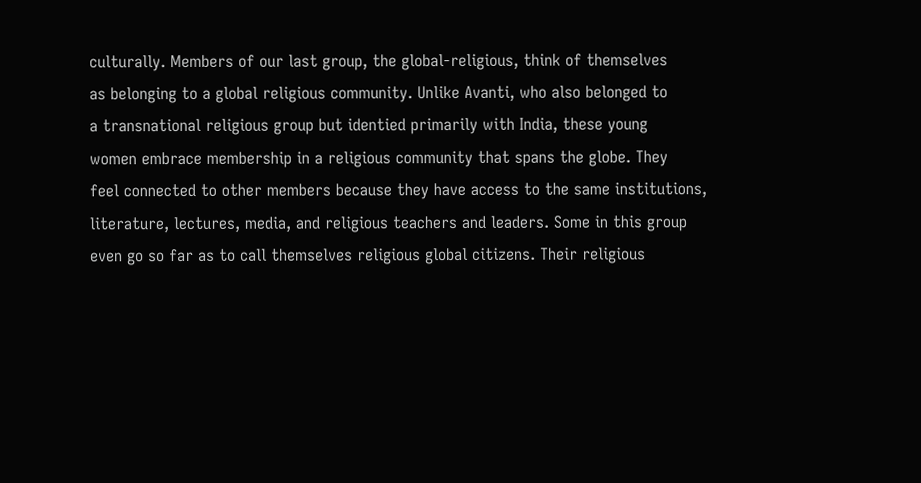culturally. Members of our last group, the global-religious, think of themselves
as belonging to a global religious community. Unlike Avanti, who also belonged to
a transnational religious group but identied primarily with India, these young
women embrace membership in a religious community that spans the globe. They
feel connected to other members because they have access to the same institutions,
literature, lectures, media, and religious teachers and leaders. Some in this group
even go so far as to call themselves religious global citizens. Their religious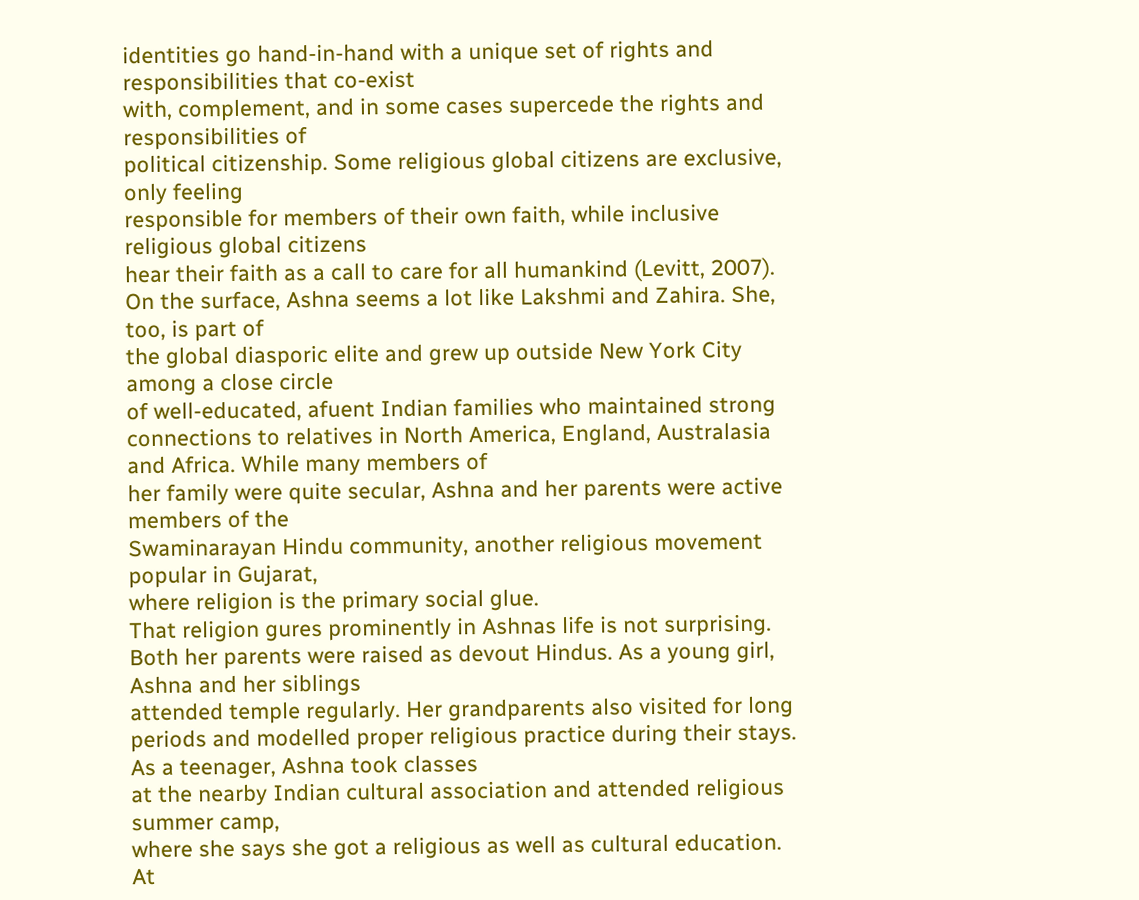identities go hand-in-hand with a unique set of rights and responsibilities that co-exist
with, complement, and in some cases supercede the rights and responsibilities of
political citizenship. Some religious global citizens are exclusive, only feeling
responsible for members of their own faith, while inclusive religious global citizens
hear their faith as a call to care for all humankind (Levitt, 2007).
On the surface, Ashna seems a lot like Lakshmi and Zahira. She, too, is part of
the global diasporic elite and grew up outside New York City among a close circle
of well-educated, afuent Indian families who maintained strong connections to relatives in North America, England, Australasia and Africa. While many members of
her family were quite secular, Ashna and her parents were active members of the
Swaminarayan Hindu community, another religious movement popular in Gujarat,
where religion is the primary social glue.
That religion gures prominently in Ashnas life is not surprising. Both her parents were raised as devout Hindus. As a young girl, Ashna and her siblings
attended temple regularly. Her grandparents also visited for long periods and modelled proper religious practice during their stays. As a teenager, Ashna took classes
at the nearby Indian cultural association and attended religious summer camp,
where she says she got a religious as well as cultural education. At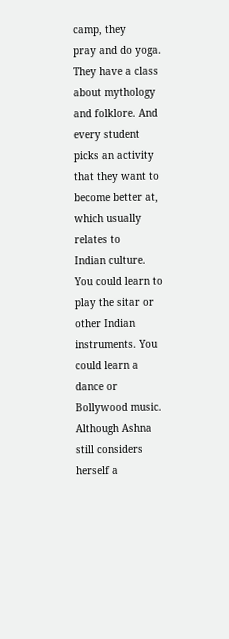camp, they
pray and do yoga. They have a class about mythology and folklore. And every student picks an activity that they want to become better at, which usually relates to
Indian culture. You could learn to play the sitar or other Indian instruments. You
could learn a dance or Bollywood music.
Although Ashna still considers herself a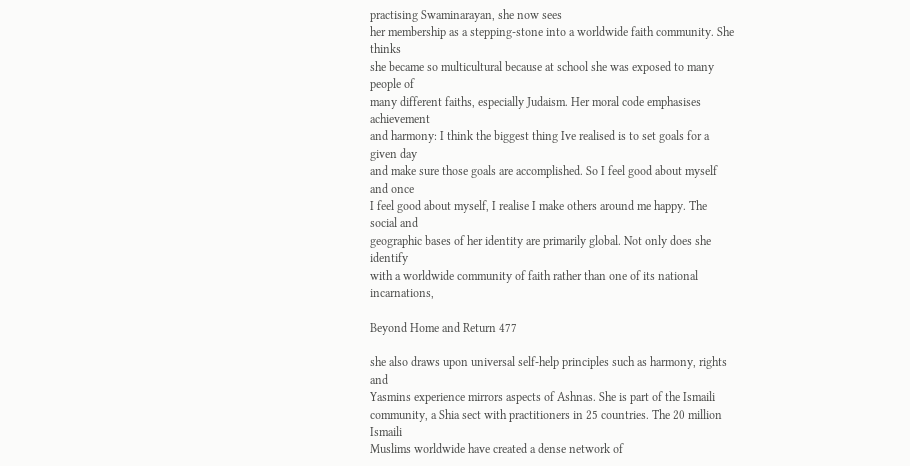practising Swaminarayan, she now sees
her membership as a stepping-stone into a worldwide faith community. She thinks
she became so multicultural because at school she was exposed to many people of
many different faiths, especially Judaism. Her moral code emphasises achievement
and harmony: I think the biggest thing Ive realised is to set goals for a given day
and make sure those goals are accomplished. So I feel good about myself and once
I feel good about myself, I realise I make others around me happy. The social and
geographic bases of her identity are primarily global. Not only does she identify
with a worldwide community of faith rather than one of its national incarnations,

Beyond Home and Return 477

she also draws upon universal self-help principles such as harmony, rights and
Yasmins experience mirrors aspects of Ashnas. She is part of the Ismaili
community, a Shia sect with practitioners in 25 countries. The 20 million Ismaili
Muslims worldwide have created a dense network of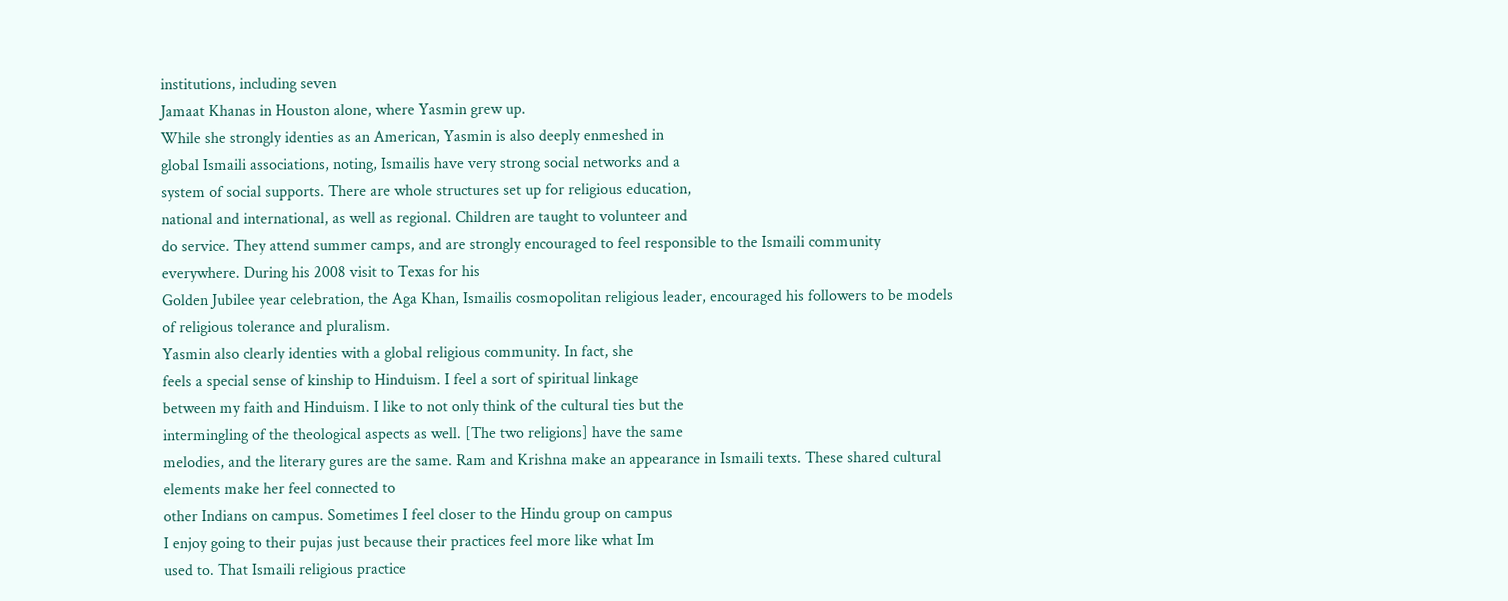institutions, including seven
Jamaat Khanas in Houston alone, where Yasmin grew up.
While she strongly identies as an American, Yasmin is also deeply enmeshed in
global Ismaili associations, noting, Ismailis have very strong social networks and a
system of social supports. There are whole structures set up for religious education,
national and international, as well as regional. Children are taught to volunteer and
do service. They attend summer camps, and are strongly encouraged to feel responsible to the Ismaili community everywhere. During his 2008 visit to Texas for his
Golden Jubilee year celebration, the Aga Khan, Ismailis cosmopolitan religious leader, encouraged his followers to be models of religious tolerance and pluralism.
Yasmin also clearly identies with a global religious community. In fact, she
feels a special sense of kinship to Hinduism. I feel a sort of spiritual linkage
between my faith and Hinduism. I like to not only think of the cultural ties but the
intermingling of the theological aspects as well. [The two religions] have the same
melodies, and the literary gures are the same. Ram and Krishna make an appearance in Ismaili texts. These shared cultural elements make her feel connected to
other Indians on campus. Sometimes I feel closer to the Hindu group on campus
I enjoy going to their pujas just because their practices feel more like what Im
used to. That Ismaili religious practice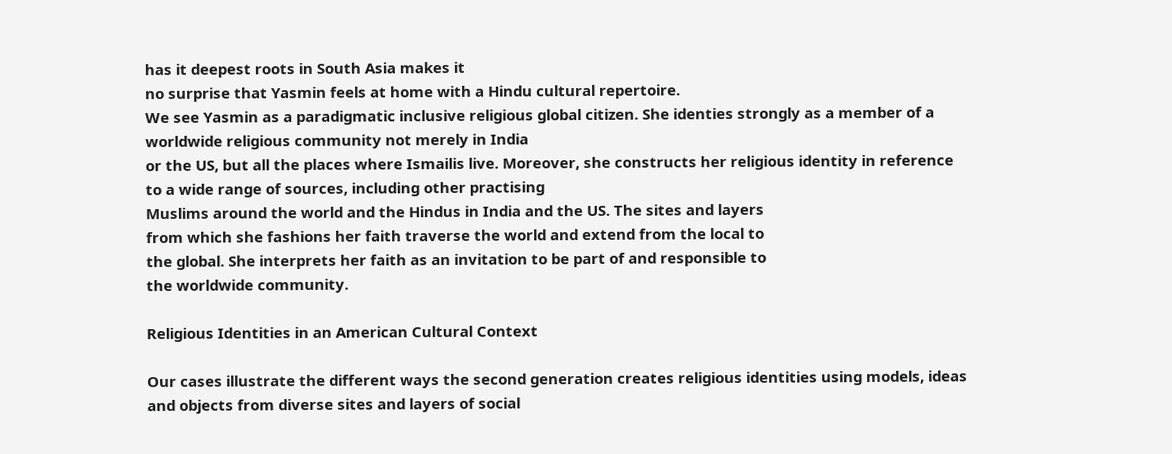has it deepest roots in South Asia makes it
no surprise that Yasmin feels at home with a Hindu cultural repertoire.
We see Yasmin as a paradigmatic inclusive religious global citizen. She identies strongly as a member of a worldwide religious community not merely in India
or the US, but all the places where Ismailis live. Moreover, she constructs her religious identity in reference to a wide range of sources, including other practising
Muslims around the world and the Hindus in India and the US. The sites and layers
from which she fashions her faith traverse the world and extend from the local to
the global. She interprets her faith as an invitation to be part of and responsible to
the worldwide community.

Religious Identities in an American Cultural Context

Our cases illustrate the different ways the second generation creates religious identities using models, ideas and objects from diverse sites and layers of social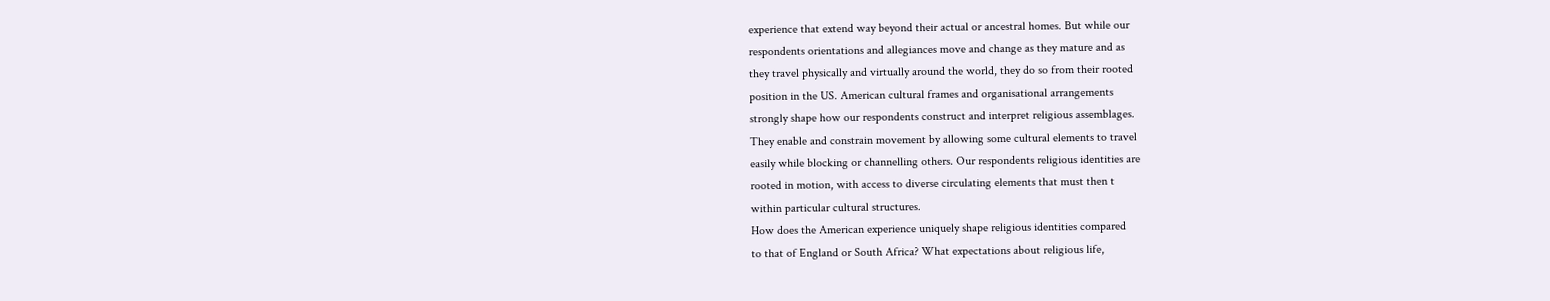experience that extend way beyond their actual or ancestral homes. But while our
respondents orientations and allegiances move and change as they mature and as
they travel physically and virtually around the world, they do so from their rooted
position in the US. American cultural frames and organisational arrangements
strongly shape how our respondents construct and interpret religious assemblages.
They enable and constrain movement by allowing some cultural elements to travel
easily while blocking or channelling others. Our respondents religious identities are
rooted in motion, with access to diverse circulating elements that must then t
within particular cultural structures.
How does the American experience uniquely shape religious identities compared
to that of England or South Africa? What expectations about religious life,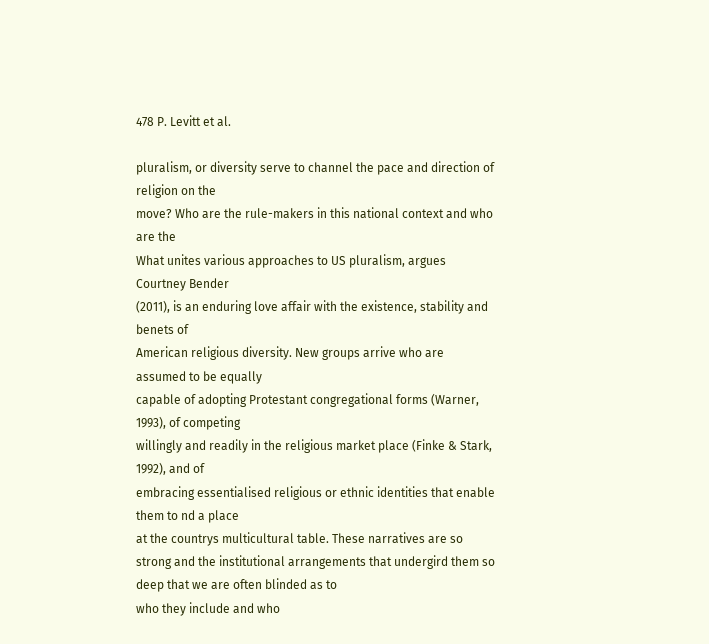478 P. Levitt et al.

pluralism, or diversity serve to channel the pace and direction of religion on the
move? Who are the rule-makers in this national context and who are the
What unites various approaches to US pluralism, argues Courtney Bender
(2011), is an enduring love affair with the existence, stability and benets of
American religious diversity. New groups arrive who are assumed to be equally
capable of adopting Protestant congregational forms (Warner, 1993), of competing
willingly and readily in the religious market place (Finke & Stark, 1992), and of
embracing essentialised religious or ethnic identities that enable them to nd a place
at the countrys multicultural table. These narratives are so strong and the institutional arrangements that undergird them so deep that we are often blinded as to
who they include and who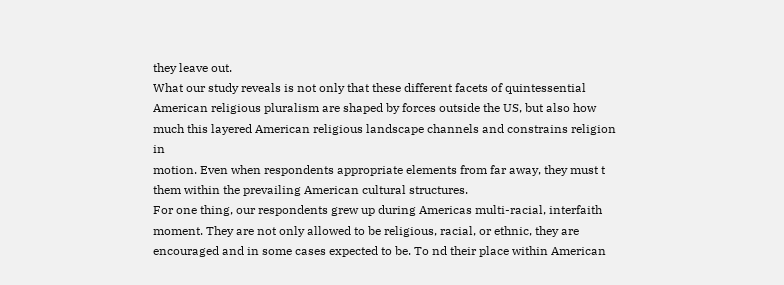they leave out.
What our study reveals is not only that these different facets of quintessential
American religious pluralism are shaped by forces outside the US, but also how
much this layered American religious landscape channels and constrains religion in
motion. Even when respondents appropriate elements from far away, they must t
them within the prevailing American cultural structures.
For one thing, our respondents grew up during Americas multi-racial, interfaith
moment. They are not only allowed to be religious, racial, or ethnic, they are
encouraged and in some cases expected to be. To nd their place within American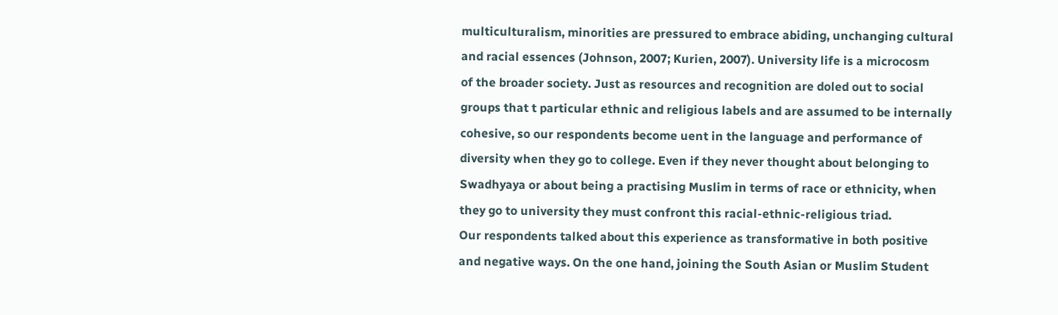multiculturalism, minorities are pressured to embrace abiding, unchanging cultural
and racial essences (Johnson, 2007; Kurien, 2007). University life is a microcosm
of the broader society. Just as resources and recognition are doled out to social
groups that t particular ethnic and religious labels and are assumed to be internally
cohesive, so our respondents become uent in the language and performance of
diversity when they go to college. Even if they never thought about belonging to
Swadhyaya or about being a practising Muslim in terms of race or ethnicity, when
they go to university they must confront this racial-ethnic-religious triad.
Our respondents talked about this experience as transformative in both positive
and negative ways. On the one hand, joining the South Asian or Muslim Student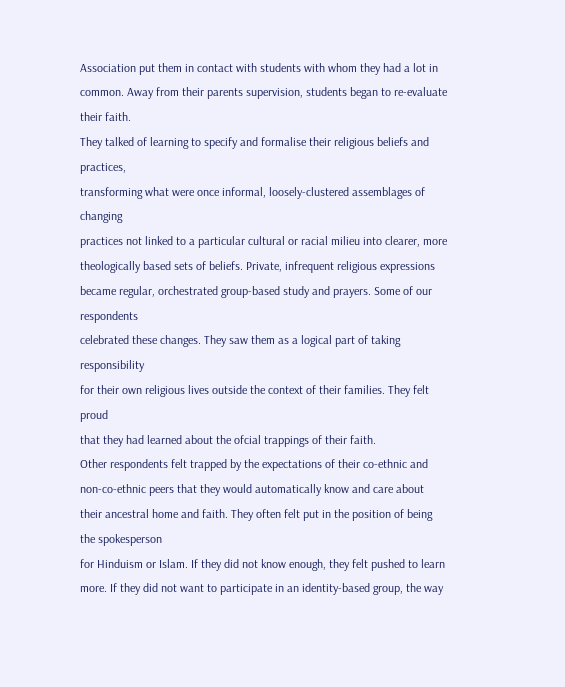Association put them in contact with students with whom they had a lot in common. Away from their parents supervision, students began to re-evaluate their faith.
They talked of learning to specify and formalise their religious beliefs and practices,
transforming what were once informal, loosely-clustered assemblages of changing
practices not linked to a particular cultural or racial milieu into clearer, more theologically based sets of beliefs. Private, infrequent religious expressions became regular, orchestrated group-based study and prayers. Some of our respondents
celebrated these changes. They saw them as a logical part of taking responsibility
for their own religious lives outside the context of their families. They felt proud
that they had learned about the ofcial trappings of their faith.
Other respondents felt trapped by the expectations of their co-ethnic and
non-co-ethnic peers that they would automatically know and care about their ancestral home and faith. They often felt put in the position of being the spokesperson
for Hinduism or Islam. If they did not know enough, they felt pushed to learn
more. If they did not want to participate in an identity-based group, the way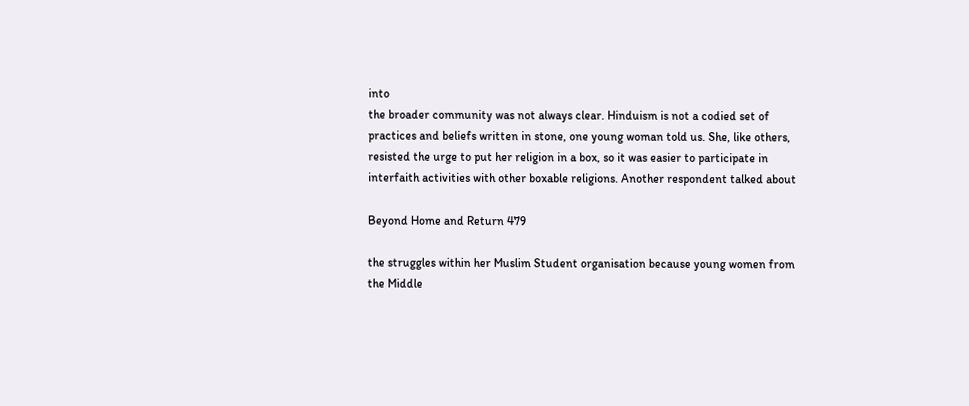into
the broader community was not always clear. Hinduism is not a codied set of
practices and beliefs written in stone, one young woman told us. She, like others,
resisted the urge to put her religion in a box, so it was easier to participate in
interfaith activities with other boxable religions. Another respondent talked about

Beyond Home and Return 479

the struggles within her Muslim Student organisation because young women from
the Middle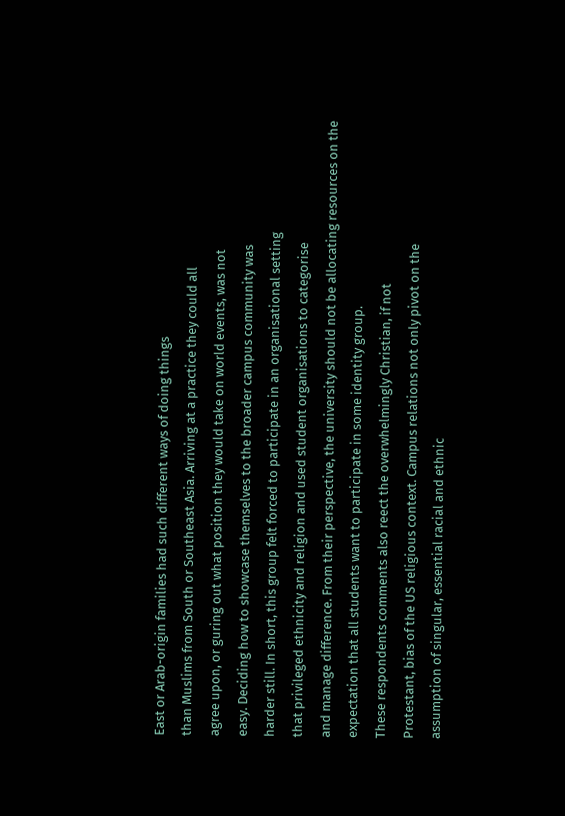East or Arab-origin families had such different ways of doing things
than Muslims from South or Southeast Asia. Arriving at a practice they could all
agree upon, or guring out what position they would take on world events, was not
easy. Deciding how to showcase themselves to the broader campus community was
harder still. In short, this group felt forced to participate in an organisational setting
that privileged ethnicity and religion and used student organisations to categorise
and manage difference. From their perspective, the university should not be allocating resources on the expectation that all students want to participate in some identity group.
These respondents comments also reect the overwhelmingly Christian, if not
Protestant, bias of the US religious context. Campus relations not only pivot on the
assumption of singular, essential racial and ethnic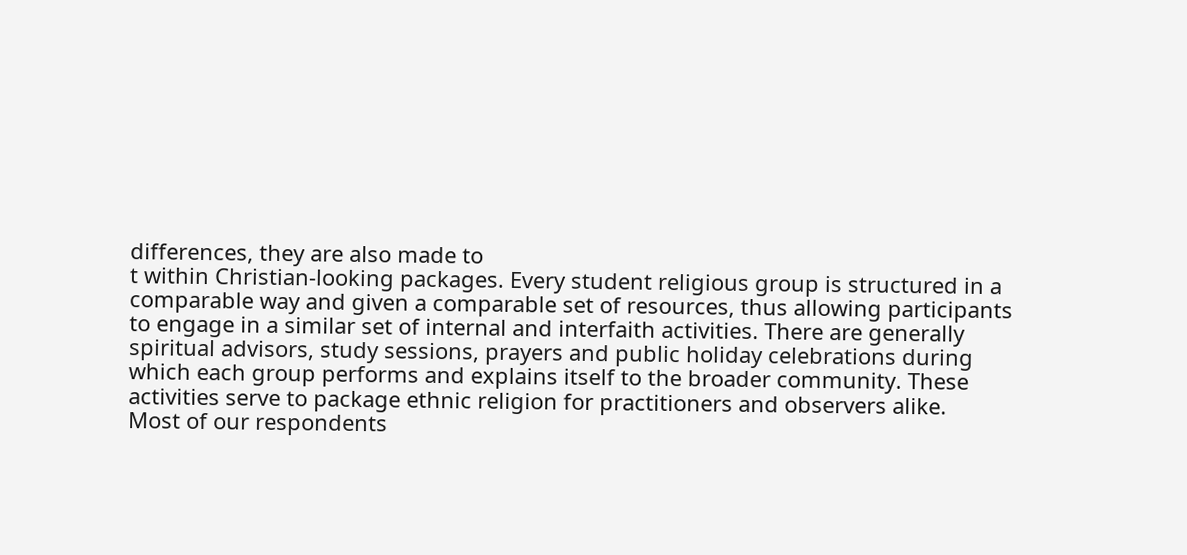differences, they are also made to
t within Christian-looking packages. Every student religious group is structured in a
comparable way and given a comparable set of resources, thus allowing participants
to engage in a similar set of internal and interfaith activities. There are generally
spiritual advisors, study sessions, prayers and public holiday celebrations during
which each group performs and explains itself to the broader community. These
activities serve to package ethnic religion for practitioners and observers alike.
Most of our respondents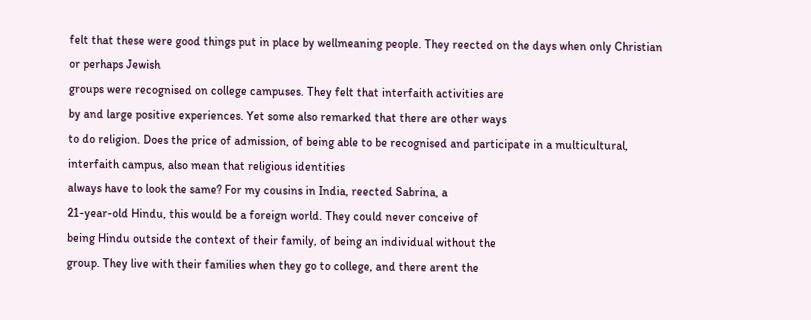felt that these were good things put in place by wellmeaning people. They reected on the days when only Christian or perhaps Jewish
groups were recognised on college campuses. They felt that interfaith activities are
by and large positive experiences. Yet some also remarked that there are other ways
to do religion. Does the price of admission, of being able to be recognised and participate in a multicultural, interfaith campus, also mean that religious identities
always have to look the same? For my cousins in India, reected Sabrina, a
21-year-old Hindu, this would be a foreign world. They could never conceive of
being Hindu outside the context of their family, of being an individual without the
group. They live with their families when they go to college, and there arent the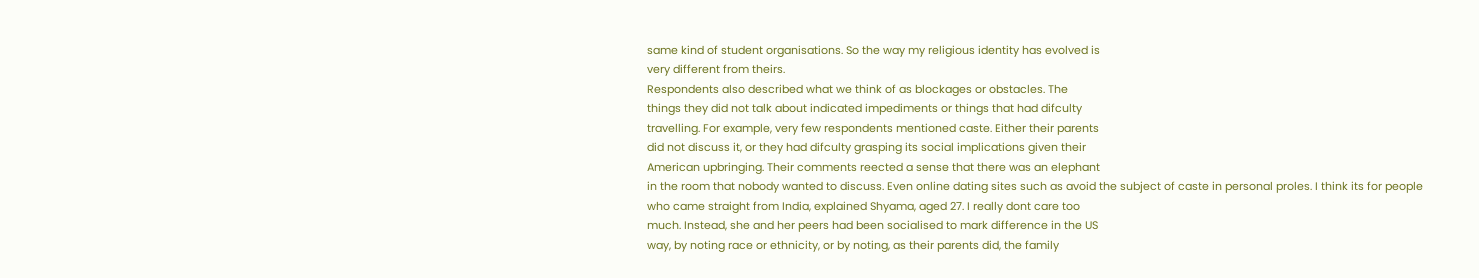same kind of student organisations. So the way my religious identity has evolved is
very different from theirs.
Respondents also described what we think of as blockages or obstacles. The
things they did not talk about indicated impediments or things that had difculty
travelling. For example, very few respondents mentioned caste. Either their parents
did not discuss it, or they had difculty grasping its social implications given their
American upbringing. Their comments reected a sense that there was an elephant
in the room that nobody wanted to discuss. Even online dating sites such as avoid the subject of caste in personal proles. I think its for people
who came straight from India, explained Shyama, aged 27. I really dont care too
much. Instead, she and her peers had been socialised to mark difference in the US
way, by noting race or ethnicity, or by noting, as their parents did, the family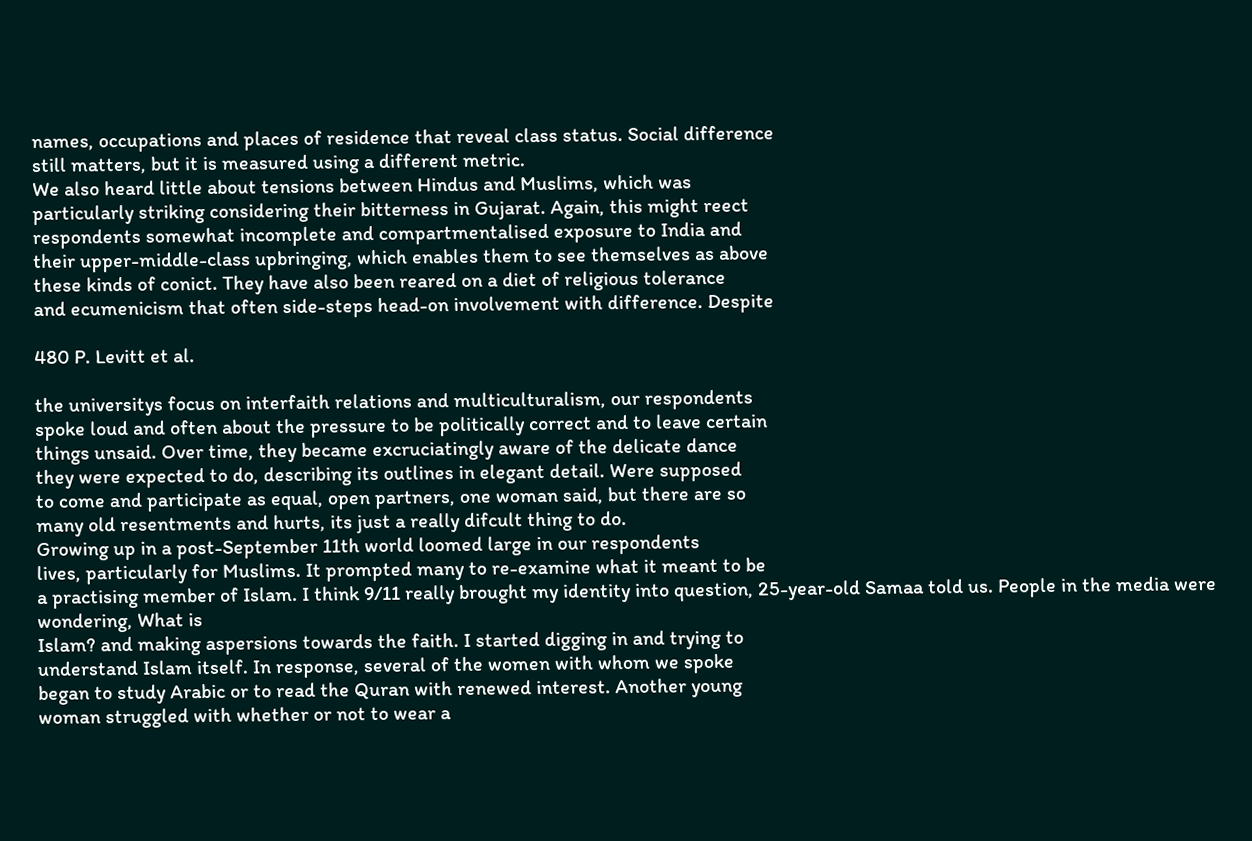names, occupations and places of residence that reveal class status. Social difference
still matters, but it is measured using a different metric.
We also heard little about tensions between Hindus and Muslims, which was
particularly striking considering their bitterness in Gujarat. Again, this might reect
respondents somewhat incomplete and compartmentalised exposure to India and
their upper-middle-class upbringing, which enables them to see themselves as above
these kinds of conict. They have also been reared on a diet of religious tolerance
and ecumenicism that often side-steps head-on involvement with difference. Despite

480 P. Levitt et al.

the universitys focus on interfaith relations and multiculturalism, our respondents
spoke loud and often about the pressure to be politically correct and to leave certain
things unsaid. Over time, they became excruciatingly aware of the delicate dance
they were expected to do, describing its outlines in elegant detail. Were supposed
to come and participate as equal, open partners, one woman said, but there are so
many old resentments and hurts, its just a really difcult thing to do.
Growing up in a post-September 11th world loomed large in our respondents
lives, particularly for Muslims. It prompted many to re-examine what it meant to be
a practising member of Islam. I think 9/11 really brought my identity into question, 25-year-old Samaa told us. People in the media were wondering, What is
Islam? and making aspersions towards the faith. I started digging in and trying to
understand Islam itself. In response, several of the women with whom we spoke
began to study Arabic or to read the Quran with renewed interest. Another young
woman struggled with whether or not to wear a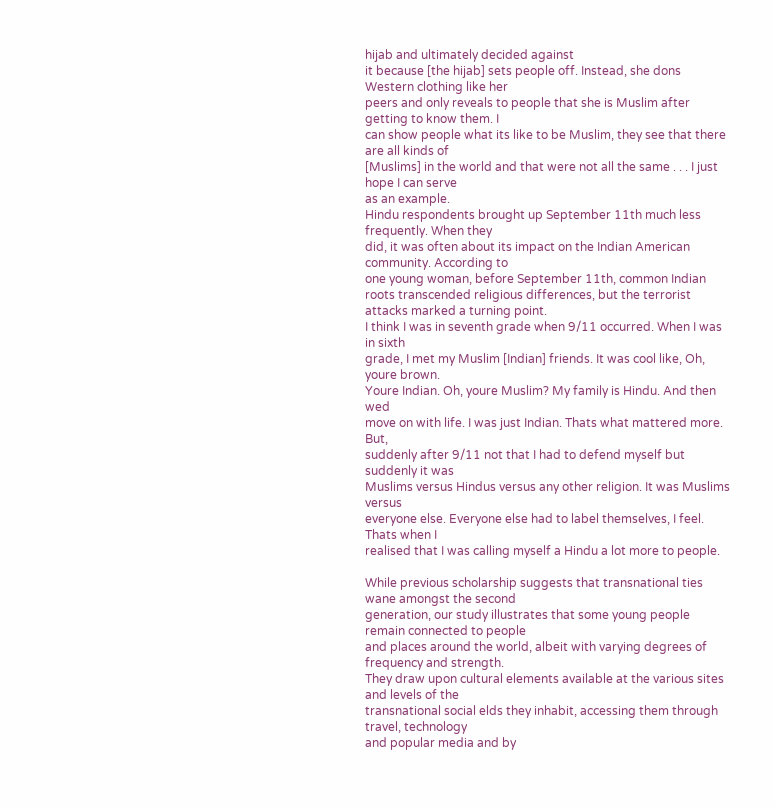hijab and ultimately decided against
it because [the hijab] sets people off. Instead, she dons Western clothing like her
peers and only reveals to people that she is Muslim after getting to know them. I
can show people what its like to be Muslim, they see that there are all kinds of
[Muslims] in the world and that were not all the same . . . I just hope I can serve
as an example.
Hindu respondents brought up September 11th much less frequently. When they
did, it was often about its impact on the Indian American community. According to
one young woman, before September 11th, common Indian roots transcended religious differences, but the terrorist attacks marked a turning point.
I think I was in seventh grade when 9/11 occurred. When I was in sixth
grade, I met my Muslim [Indian] friends. It was cool like, Oh, youre brown.
Youre Indian. Oh, youre Muslim? My family is Hindu. And then wed
move on with life. I was just Indian. Thats what mattered more. But,
suddenly after 9/11 not that I had to defend myself but suddenly it was
Muslims versus Hindus versus any other religion. It was Muslims versus
everyone else. Everyone else had to label themselves, I feel. Thats when I
realised that I was calling myself a Hindu a lot more to people.

While previous scholarship suggests that transnational ties wane amongst the second
generation, our study illustrates that some young people remain connected to people
and places around the world, albeit with varying degrees of frequency and strength.
They draw upon cultural elements available at the various sites and levels of the
transnational social elds they inhabit, accessing them through travel, technology
and popular media and by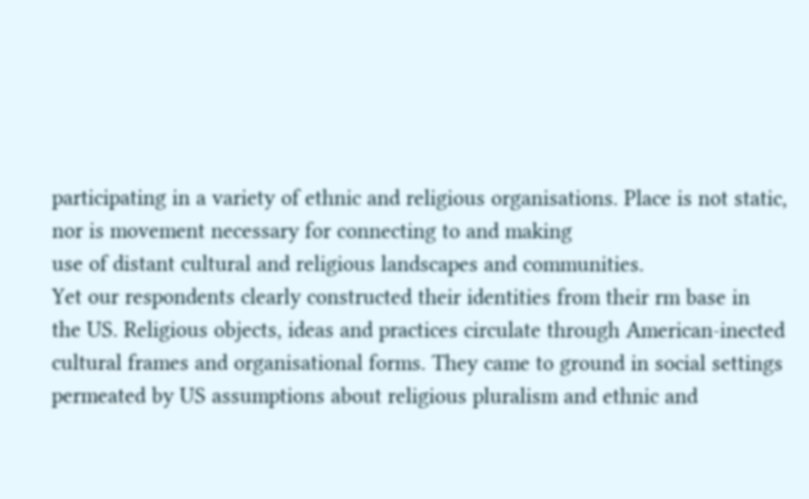participating in a variety of ethnic and religious organisations. Place is not static, nor is movement necessary for connecting to and making
use of distant cultural and religious landscapes and communities.
Yet our respondents clearly constructed their identities from their rm base in
the US. Religious objects, ideas and practices circulate through American-inected
cultural frames and organisational forms. They came to ground in social settings
permeated by US assumptions about religious pluralism and ethnic and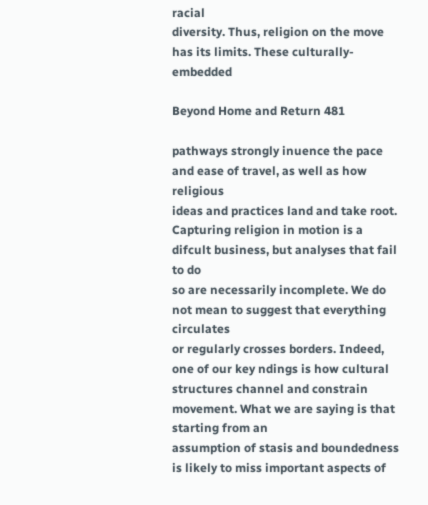racial
diversity. Thus, religion on the move has its limits. These culturally-embedded

Beyond Home and Return 481

pathways strongly inuence the pace and ease of travel, as well as how religious
ideas and practices land and take root.
Capturing religion in motion is a difcult business, but analyses that fail to do
so are necessarily incomplete. We do not mean to suggest that everything circulates
or regularly crosses borders. Indeed, one of our key ndings is how cultural structures channel and constrain movement. What we are saying is that starting from an
assumption of stasis and boundedness is likely to miss important aspects of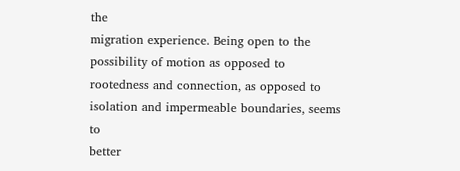the
migration experience. Being open to the possibility of motion as opposed to rootedness and connection, as opposed to isolation and impermeable boundaries, seems to
better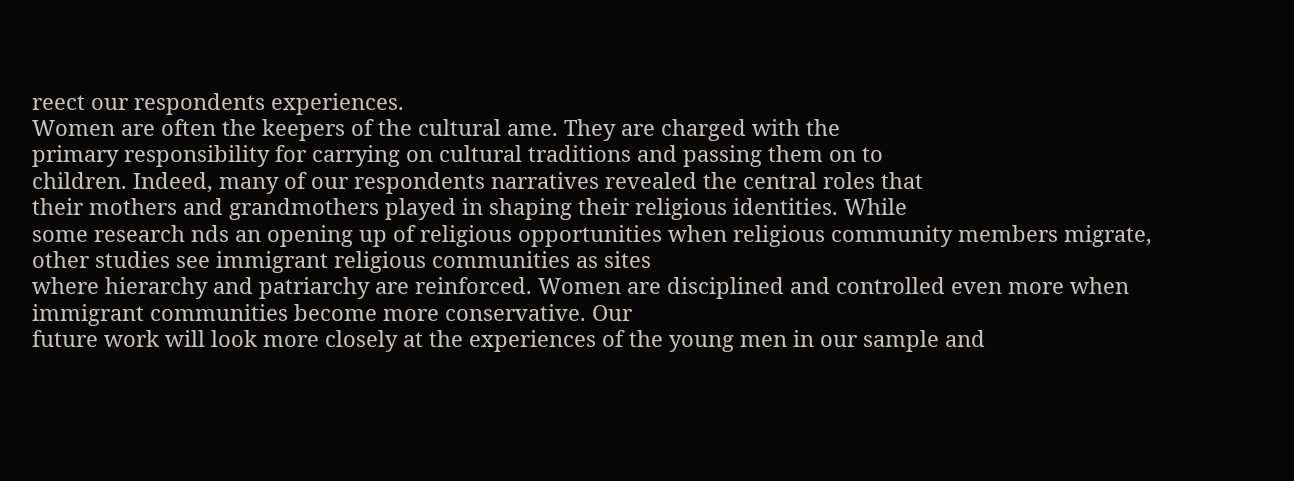reect our respondents experiences.
Women are often the keepers of the cultural ame. They are charged with the
primary responsibility for carrying on cultural traditions and passing them on to
children. Indeed, many of our respondents narratives revealed the central roles that
their mothers and grandmothers played in shaping their religious identities. While
some research nds an opening up of religious opportunities when religious community members migrate, other studies see immigrant religious communities as sites
where hierarchy and patriarchy are reinforced. Women are disciplined and controlled even more when immigrant communities become more conservative. Our
future work will look more closely at the experiences of the young men in our sample and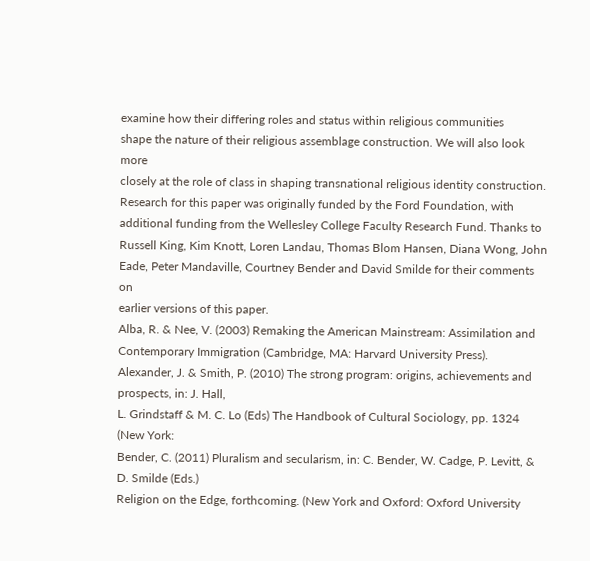examine how their differing roles and status within religious communities
shape the nature of their religious assemblage construction. We will also look more
closely at the role of class in shaping transnational religious identity construction.
Research for this paper was originally funded by the Ford Foundation, with
additional funding from the Wellesley College Faculty Research Fund. Thanks to
Russell King, Kim Knott, Loren Landau, Thomas Blom Hansen, Diana Wong, John
Eade, Peter Mandaville, Courtney Bender and David Smilde for their comments on
earlier versions of this paper.
Alba, R. & Nee, V. (2003) Remaking the American Mainstream: Assimilation and Contemporary Immigration (Cambridge, MA: Harvard University Press).
Alexander, J. & Smith, P. (2010) The strong program: origins, achievements and prospects, in: J. Hall,
L. Grindstaff & M. C. Lo (Eds) The Handbook of Cultural Sociology, pp. 1324 (New York:
Bender, C. (2011) Pluralism and secularism, in: C. Bender, W. Cadge, P. Levitt, & D. Smilde (Eds.)
Religion on the Edge, forthcoming. (New York and Oxford: Oxford University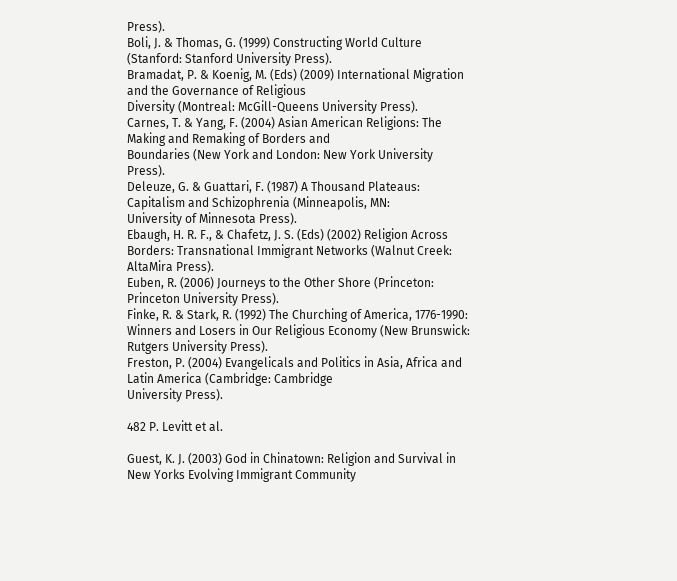Press).
Boli, J. & Thomas, G. (1999) Constructing World Culture (Stanford: Stanford University Press).
Bramadat, P. & Koenig, M. (Eds) (2009) International Migration and the Governance of Religious
Diversity (Montreal: McGill-Queens University Press).
Carnes, T. & Yang, F. (2004) Asian American Religions: The Making and Remaking of Borders and
Boundaries (New York and London: New York University Press).
Deleuze, G. & Guattari, F. (1987) A Thousand Plateaus: Capitalism and Schizophrenia (Minneapolis, MN:
University of Minnesota Press).
Ebaugh, H. R. F., & Chafetz, J. S. (Eds) (2002) Religion Across Borders: Transnational Immigrant Networks (Walnut Creek: AltaMira Press).
Euben, R. (2006) Journeys to the Other Shore (Princeton: Princeton University Press).
Finke, R. & Stark, R. (1992) The Churching of America, 1776-1990: Winners and Losers in Our Religious Economy (New Brunswick: Rutgers University Press).
Freston, P. (2004) Evangelicals and Politics in Asia, Africa and Latin America (Cambridge: Cambridge
University Press).

482 P. Levitt et al.

Guest, K. J. (2003) God in Chinatown: Religion and Survival in New Yorks Evolving Immigrant Community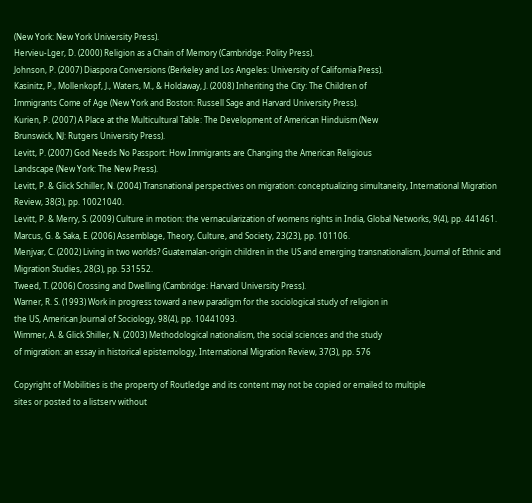(New York: New York University Press).
Hervieu-Lger, D. (2000) Religion as a Chain of Memory (Cambridge: Polity Press).
Johnson, P. (2007) Diaspora Conversions (Berkeley and Los Angeles: University of California Press).
Kasinitz, P., Mollenkopf, J., Waters, M., & Holdaway, J. (2008) Inheriting the City: The Children of
Immigrants Come of Age (New York and Boston: Russell Sage and Harvard University Press).
Kurien, P. (2007) A Place at the Multicultural Table: The Development of American Hinduism (New
Brunswick, NJ: Rutgers University Press).
Levitt, P. (2007) God Needs No Passport: How Immigrants are Changing the American Religious
Landscape (New York: The New Press).
Levitt, P. & Glick Schiller, N. (2004) Transnational perspectives on migration: conceptualizing simultaneity, International Migration Review, 38(3), pp. 10021040.
Levitt, P. & Merry, S. (2009) Culture in motion: the vernacularization of womens rights in India, Global Networks, 9(4), pp. 441461.
Marcus, G. & Saka, E. (2006) Assemblage, Theory, Culture, and Society, 23(23), pp. 101106.
Menjvar, C. (2002) Living in two worlds? Guatemalan-origin children in the US and emerging transnationalism, Journal of Ethnic and Migration Studies, 28(3), pp. 531552.
Tweed, T. (2006) Crossing and Dwelling (Cambridge: Harvard University Press).
Warner, R. S. (1993) Work in progress toward a new paradigm for the sociological study of religion in
the US, American Journal of Sociology, 98(4), pp. 10441093.
Wimmer, A. & Glick Shiller, N. (2003) Methodological nationalism, the social sciences and the study
of migration: an essay in historical epistemology, International Migration Review, 37(3), pp. 576

Copyright of Mobilities is the property of Routledge and its content may not be copied or emailed to multiple
sites or posted to a listserv without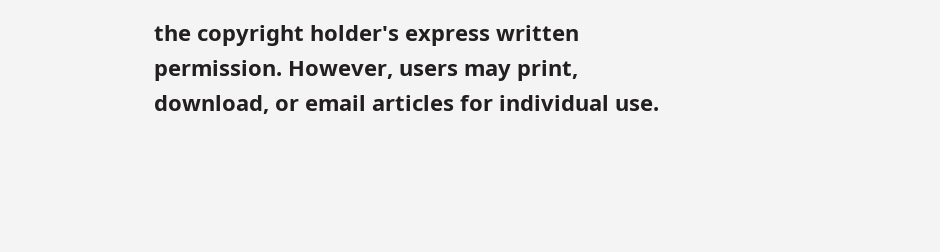the copyright holder's express written permission. However, users may print,
download, or email articles for individual use.